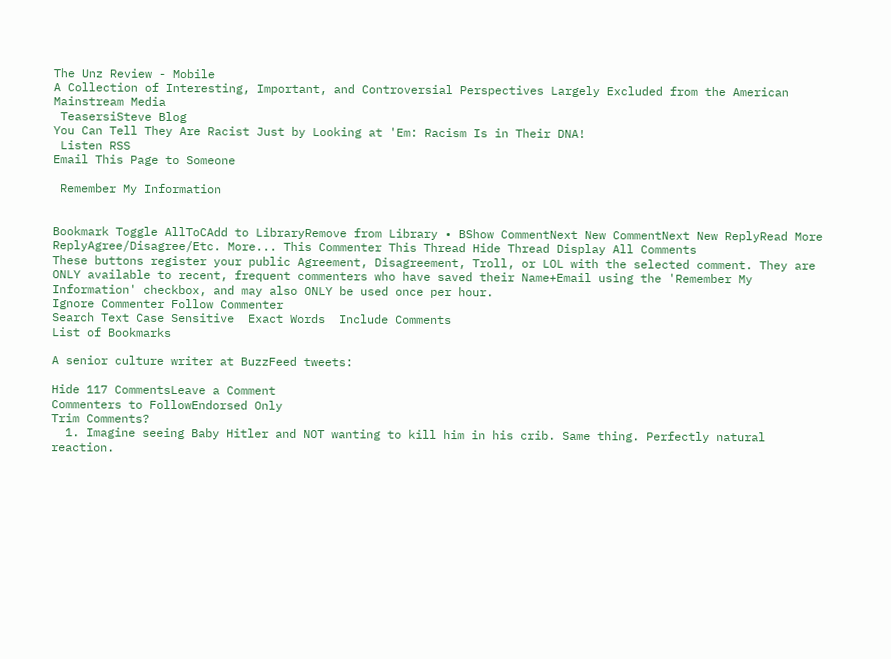The Unz Review - Mobile
A Collection of Interesting, Important, and Controversial Perspectives Largely Excluded from the American Mainstream Media
 TeasersiSteve Blog
You Can Tell They Are Racist Just by Looking at 'Em: Racism Is in Their DNA!
 Listen RSS
Email This Page to Someone

 Remember My Information


Bookmark Toggle AllToCAdd to LibraryRemove from Library • BShow CommentNext New CommentNext New ReplyRead More
ReplyAgree/Disagree/Etc. More... This Commenter This Thread Hide Thread Display All Comments
These buttons register your public Agreement, Disagreement, Troll, or LOL with the selected comment. They are ONLY available to recent, frequent commenters who have saved their Name+Email using the 'Remember My Information' checkbox, and may also ONLY be used once per hour.
Ignore Commenter Follow Commenter
Search Text Case Sensitive  Exact Words  Include Comments
List of Bookmarks

A senior culture writer at BuzzFeed tweets:

Hide 117 CommentsLeave a Comment
Commenters to FollowEndorsed Only
Trim Comments?
  1. Imagine seeing Baby Hitler and NOT wanting to kill him in his crib. Same thing. Perfectly natural reaction.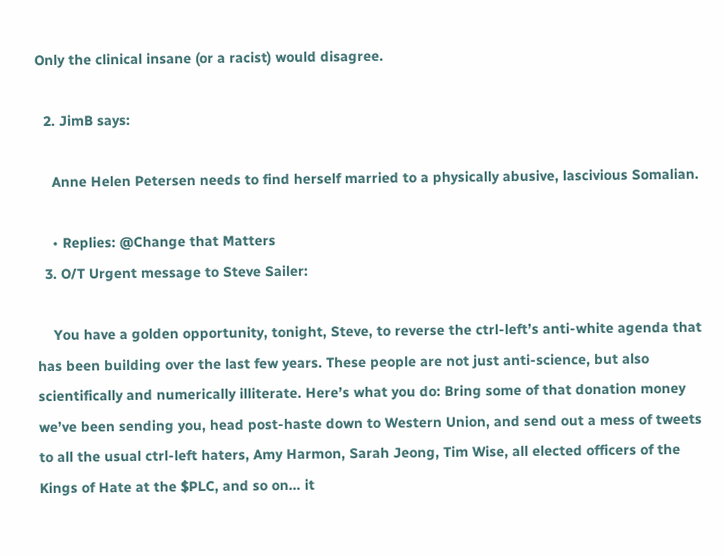Only the clinical insane (or a racist) would disagree.

  2. JimB says:

    Anne Helen Petersen needs to find herself married to a physically abusive, lascivious Somalian.

    • Replies: @Change that Matters
  3. O/T Urgent message to Steve Sailer:

    You have a golden opportunity, tonight, Steve, to reverse the ctrl-left’s anti-white agenda that has been building over the last few years. These people are not just anti-science, but also scientifically and numerically illiterate. Here’s what you do: Bring some of that donation money we’ve been sending you, head post-haste down to Western Union, and send out a mess of tweets to all the usual ctrl-left haters, Amy Harmon, Sarah Jeong, Tim Wise, all elected officers of the Kings of Hate at the $PLC, and so on… it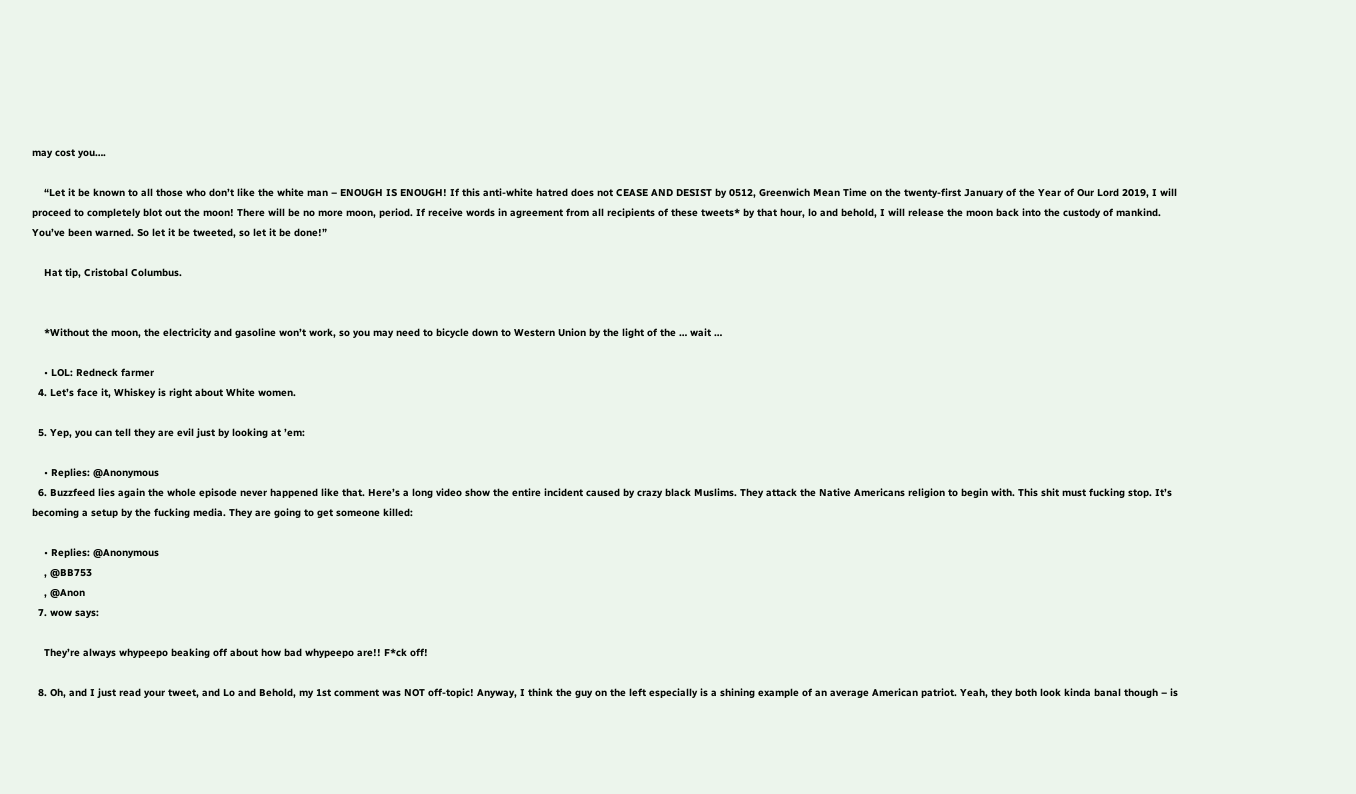may cost you….

    “Let it be known to all those who don’t like the white man – ENOUGH IS ENOUGH! If this anti-white hatred does not CEASE AND DESIST by 0512, Greenwich Mean Time on the twenty-first January of the Year of Our Lord 2019, I will proceed to completely blot out the moon! There will be no more moon, period. If receive words in agreement from all recipients of these tweets* by that hour, lo and behold, I will release the moon back into the custody of mankind. You’ve been warned. So let it be tweeted, so let it be done!”

    Hat tip, Cristobal Columbus.


    *Without the moon, the electricity and gasoline won’t work, so you may need to bicycle down to Western Union by the light of the … wait …

    • LOL: Redneck farmer
  4. Let’s face it, Whiskey is right about White women.

  5. Yep, you can tell they are evil just by looking at ’em:

    • Replies: @Anonymous
  6. Buzzfeed lies again the whole episode never happened like that. Here’s a long video show the entire incident caused by crazy black Muslims. They attack the Native Americans religion to begin with. This shit must fucking stop. It’s becoming a setup by the fucking media. They are going to get someone killed:

    • Replies: @Anonymous
    , @BB753
    , @Anon
  7. wow says:

    They’re always whypeepo beaking off about how bad whypeepo are!! F*ck off!

  8. Oh, and I just read your tweet, and Lo and Behold, my 1st comment was NOT off-topic! Anyway, I think the guy on the left especially is a shining example of an average American patriot. Yeah, they both look kinda banal though – is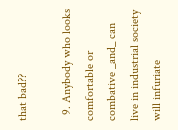that bad??

  9. Anybody who looks comfortable or combative _and_ can live in industrial society will infuriate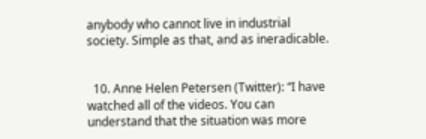anybody who cannot live in industrial society. Simple as that, and as ineradicable.


  10. Anne Helen Petersen (Twitter): “I have watched all of the videos. You can understand that the situation was more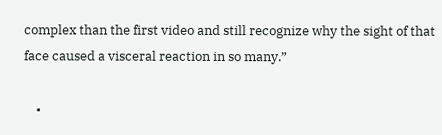complex than the first video and still recognize why the sight of that face caused a visceral reaction in so many.”

    •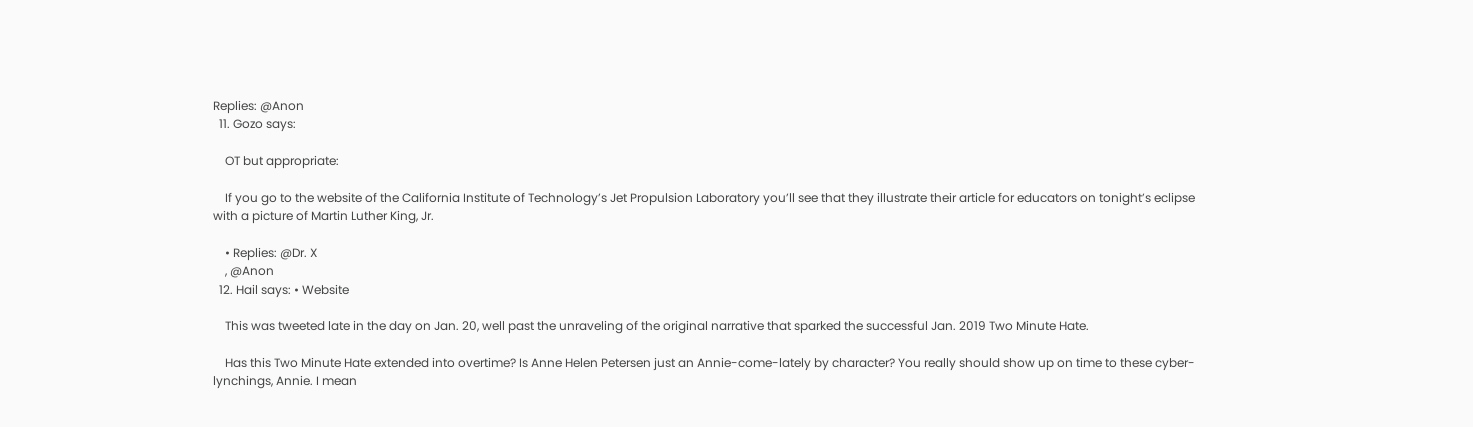Replies: @Anon
  11. Gozo says:

    OT but appropriate:

    If you go to the website of the California Institute of Technology’s Jet Propulsion Laboratory you’ll see that they illustrate their article for educators on tonight’s eclipse with a picture of Martin Luther King, Jr.

    • Replies: @Dr. X
    , @Anon
  12. Hail says: • Website

    This was tweeted late in the day on Jan. 20, well past the unraveling of the original narrative that sparked the successful Jan. 2019 Two Minute Hate.

    Has this Two Minute Hate extended into overtime? Is Anne Helen Petersen just an Annie-come-lately by character? You really should show up on time to these cyber-lynchings, Annie. I mean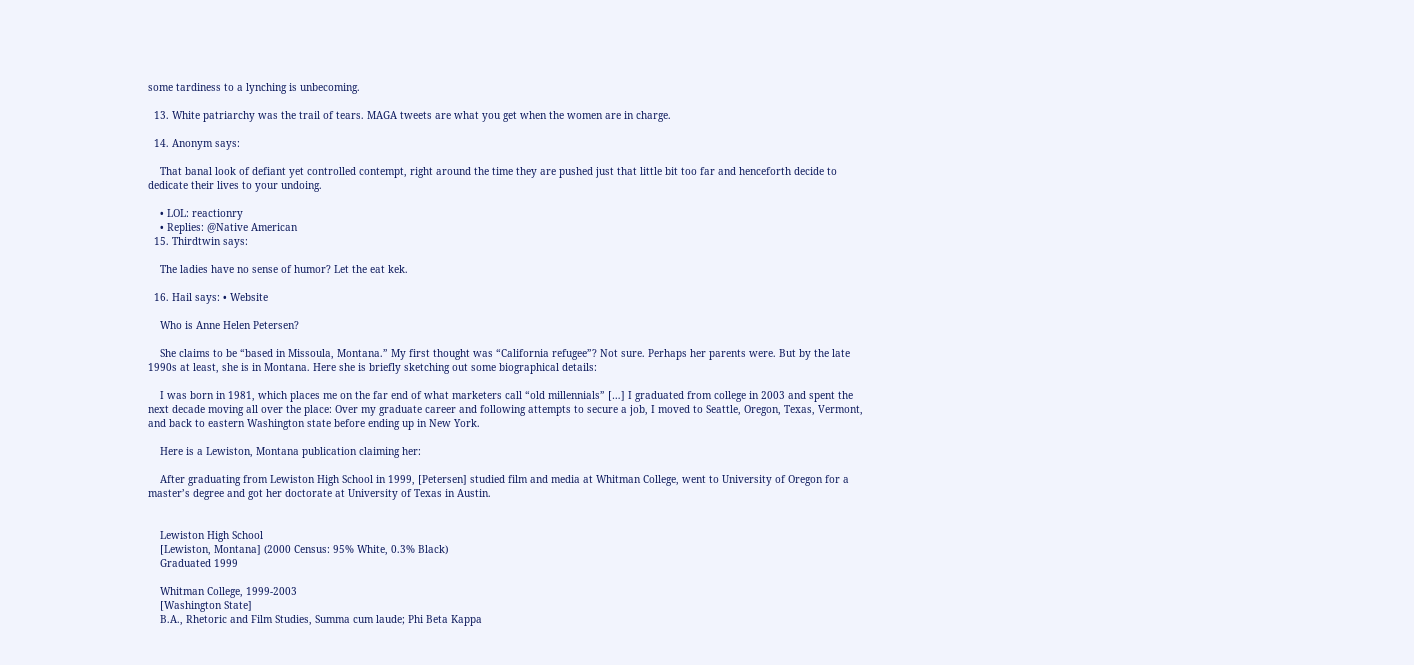some tardiness to a lynching is unbecoming.

  13. White patriarchy was the trail of tears. MAGA tweets are what you get when the women are in charge.

  14. Anonym says:

    That banal look of defiant yet controlled contempt, right around the time they are pushed just that little bit too far and henceforth decide to dedicate their lives to your undoing.

    • LOL: reactionry
    • Replies: @Native American
  15. Thirdtwin says:

    The ladies have no sense of humor? Let the eat kek.

  16. Hail says: • Website

    Who is Anne Helen Petersen?

    She claims to be “based in Missoula, Montana.” My first thought was “California refugee”? Not sure. Perhaps her parents were. But by the late 1990s at least, she is in Montana. Here she is briefly sketching out some biographical details:

    I was born in 1981, which places me on the far end of what marketers call “old millennials” […] I graduated from college in 2003 and spent the next decade moving all over the place: Over my graduate career and following attempts to secure a job, I moved to Seattle, Oregon, Texas, Vermont, and back to eastern Washington state before ending up in New York.

    Here is a Lewiston, Montana publication claiming her:

    After graduating from Lewiston High School in 1999, [Petersen] studied film and media at Whitman College, went to University of Oregon for a master’s degree and got her doctorate at University of Texas in Austin.


    Lewiston High School
    [Lewiston, Montana] (2000 Census: 95% White, 0.3% Black)
    Graduated 1999

    Whitman College, 1999-2003
    [Washington State]
    B.A., Rhetoric and Film Studies, Summa cum laude; Phi Beta Kappa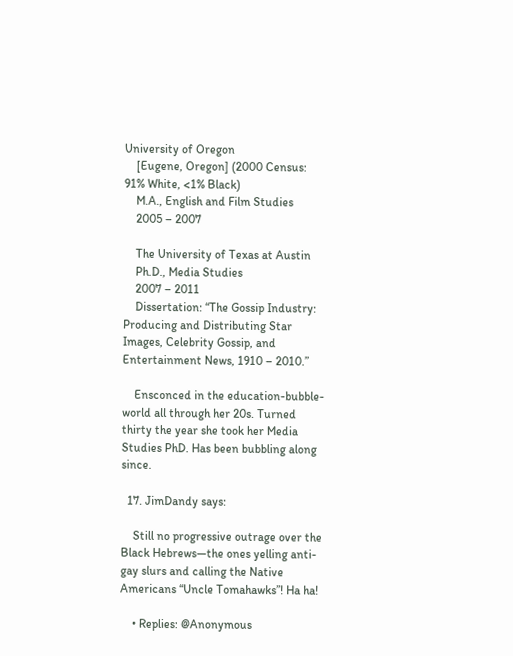University of Oregon
    [Eugene, Oregon] (2000 Census: 91% White, <1% Black)
    M.A., English and Film Studies
    2005 – 2007

    The University of Texas at Austin
    Ph.D., Media Studies
    2007 – 2011
    Dissertation: “The Gossip Industry: Producing and Distributing Star Images, Celebrity Gossip, and Entertainment News, 1910 – 2010.”

    Ensconced in the education-bubble-world all through her 20s. Turned thirty the year she took her Media Studies PhD. Has been bubbling along since.

  17. JimDandy says:

    Still no progressive outrage over the Black Hebrews—the ones yelling anti-gay slurs and calling the Native Americans “Uncle Tomahawks”! Ha ha!

    • Replies: @Anonymous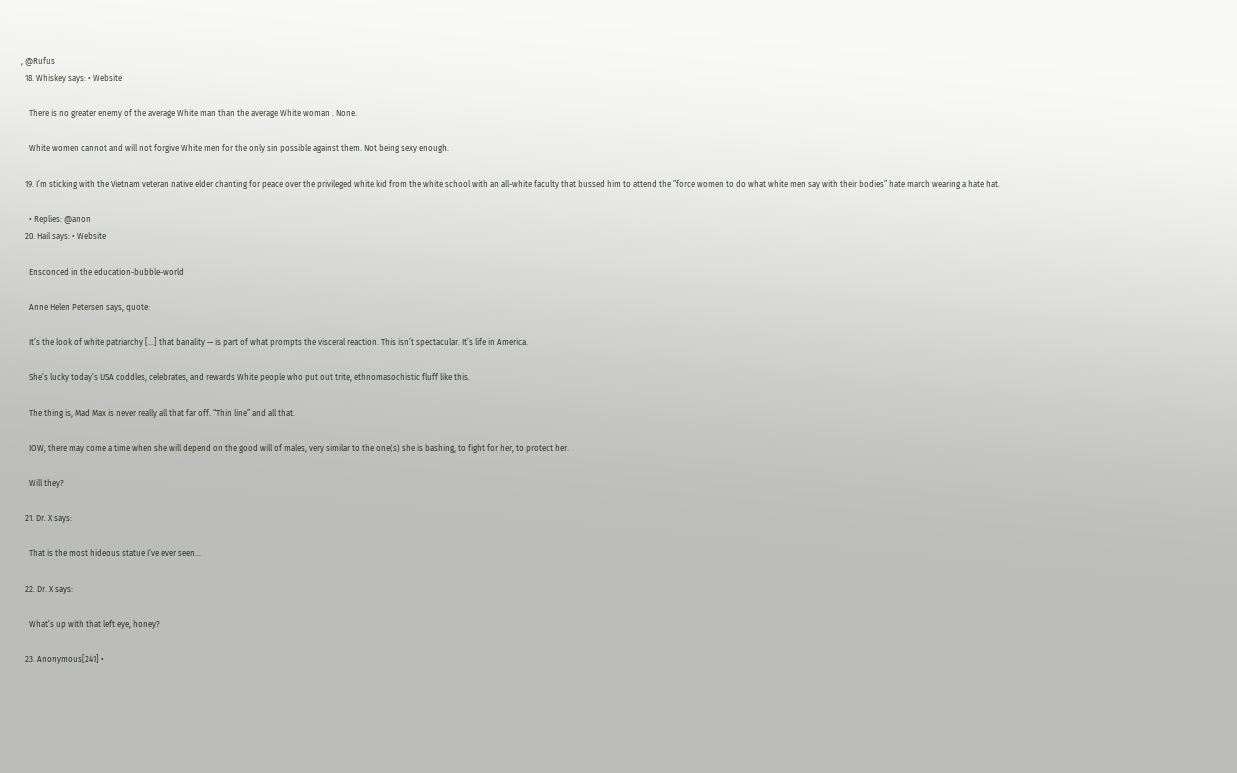, @Rufus
  18. Whiskey says: • Website

    There is no greater enemy of the average White man than the average White woman . None.

    White women cannot and will not forgive White men for the only sin possible against them. Not being sexy enough.

  19. I’m sticking with the Vietnam veteran native elder chanting for peace over the privileged white kid from the white school with an all-white faculty that bussed him to attend the ”force women to do what white men say with their bodies” hate march wearing a hate hat.

    • Replies: @anon
  20. Hail says: • Website

    Ensconced in the education-bubble-world

    Anne Helen Petersen says, quote:

    It’s the look of white patriarchy […] that banality — is part of what prompts the visceral reaction. This isn’t spectacular. It’s life in America.

    She’s lucky today’s USA coddles, celebrates, and rewards White people who put out trite, ethnomasochistic fluff like this.

    The thing is, Mad Max is never really all that far off. “Thin line” and all that.

    IOW, there may come a time when she will depend on the good will of males, very similar to the one(s) she is bashing, to fight for her, to protect her.

    Will they?

  21. Dr. X says:

    That is the most hideous statue I’ve ever seen…

  22. Dr. X says:

    What’s up with that left eye, honey?

  23. Anonymous[241] •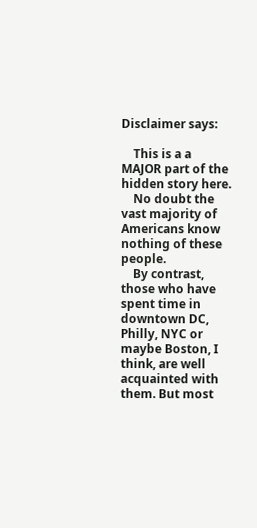Disclaimer says:

    This is a a MAJOR part of the hidden story here.
    No doubt the vast majority of Americans know nothing of these people.
    By contrast, those who have spent time in downtown DC, Philly, NYC or maybe Boston, I think, are well acquainted with them. But most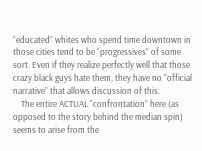“educated” whites who spend time downtown in those cities tend to be “progressives” of some sort. Even if they realize perfectly well that those crazy black guys hate them, they have no “official narrative” that allows discussion of this.
    The entire ACTUAL “confrontation” here (as opposed to the story behind the median spin) seems to arise from the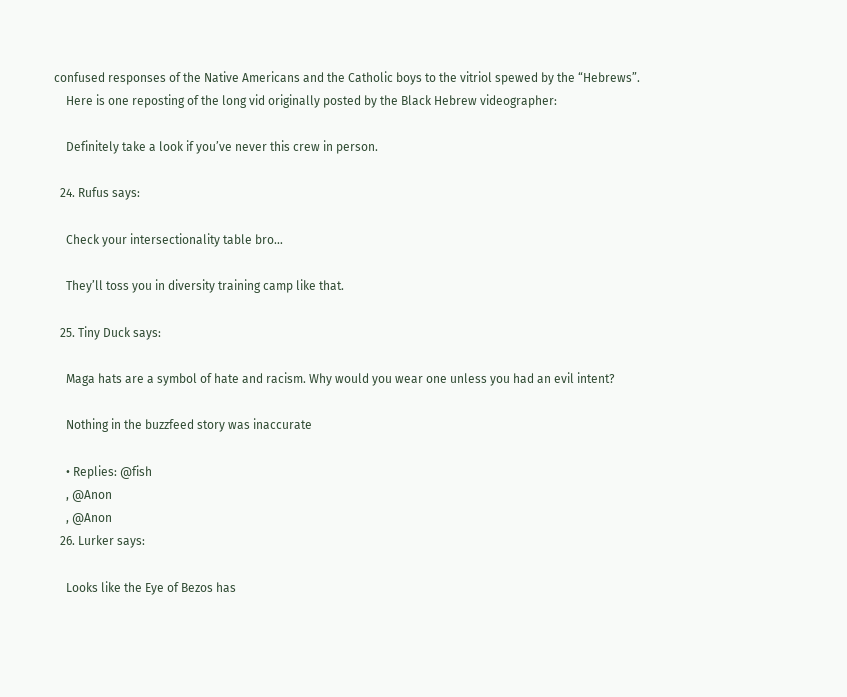confused responses of the Native Americans and the Catholic boys to the vitriol spewed by the “Hebrews”.
    Here is one reposting of the long vid originally posted by the Black Hebrew videographer:

    Definitely take a look if you’ve never this crew in person.

  24. Rufus says:

    Check your intersectionality table bro…

    They’ll toss you in diversity training camp like that.

  25. Tiny Duck says:

    Maga hats are a symbol of hate and racism. Why would you wear one unless you had an evil intent?

    Nothing in the buzzfeed story was inaccurate

    • Replies: @fish
    , @Anon
    , @Anon
  26. Lurker says:

    Looks like the Eye of Bezos has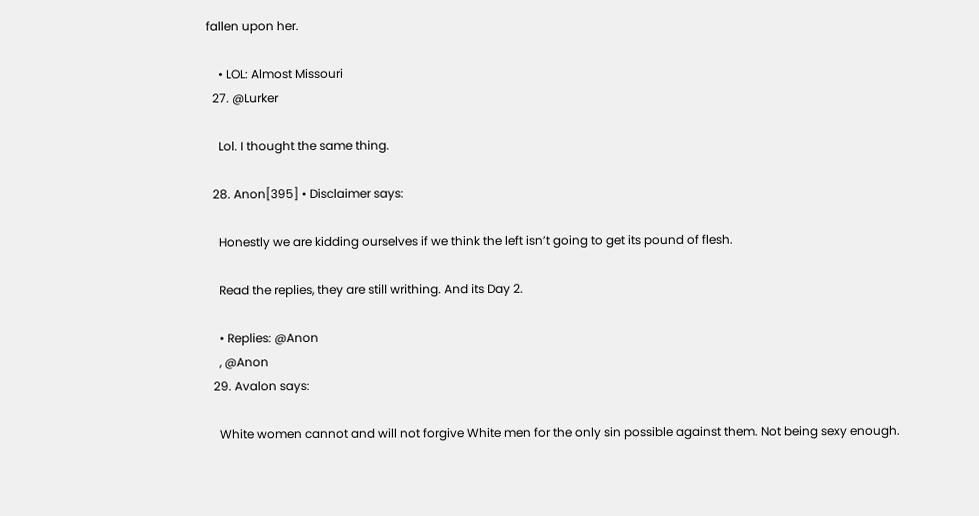fallen upon her.

    • LOL: Almost Missouri
  27. @Lurker

    Lol. I thought the same thing.

  28. Anon[395] • Disclaimer says:

    Honestly we are kidding ourselves if we think the left isn’t going to get its pound of flesh.

    Read the replies, they are still writhing. And its Day 2.

    • Replies: @Anon
    , @Anon
  29. Avalon says:

    White women cannot and will not forgive White men for the only sin possible against them. Not being sexy enough.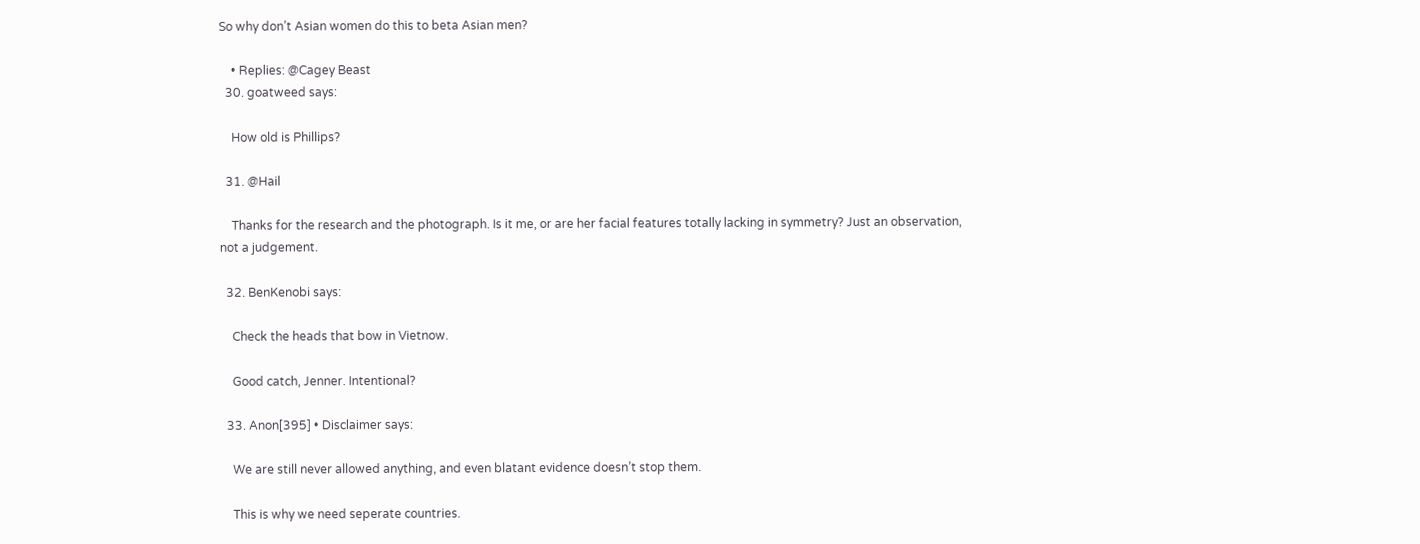So why don’t Asian women do this to beta Asian men?

    • Replies: @Cagey Beast
  30. goatweed says:

    How old is Phillips?

  31. @Hail

    Thanks for the research and the photograph. Is it me, or are her facial features totally lacking in symmetry? Just an observation, not a judgement.

  32. BenKenobi says:

    Check the heads that bow in Vietnow.

    Good catch, Jenner. Intentional?

  33. Anon[395] • Disclaimer says:

    We are still never allowed anything, and even blatant evidence doesn’t stop them.

    This is why we need seperate countries.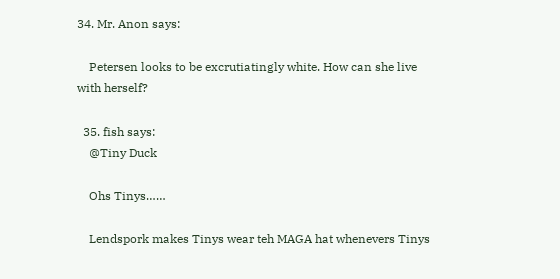34. Mr. Anon says:

    Petersen looks to be excrutiatingly white. How can she live with herself?

  35. fish says:
    @Tiny Duck

    Ohs Tinys……

    Lendspork makes Tinys wear teh MAGA hat whenevers Tinys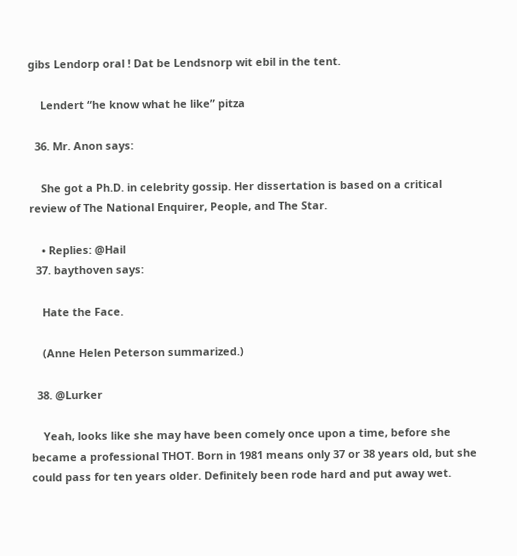gibs Lendorp oral ! Dat be Lendsnorp wit ebil in the tent.

    Lendert “he know what he like” pitza

  36. Mr. Anon says:

    She got a Ph.D. in celebrity gossip. Her dissertation is based on a critical review of The National Enquirer, People, and The Star.

    • Replies: @Hail
  37. baythoven says:

    Hate the Face.

    (Anne Helen Peterson summarized.)

  38. @Lurker

    Yeah, looks like she may have been comely once upon a time, before she became a professional THOT. Born in 1981 means only 37 or 38 years old, but she could pass for ten years older. Definitely been rode hard and put away wet.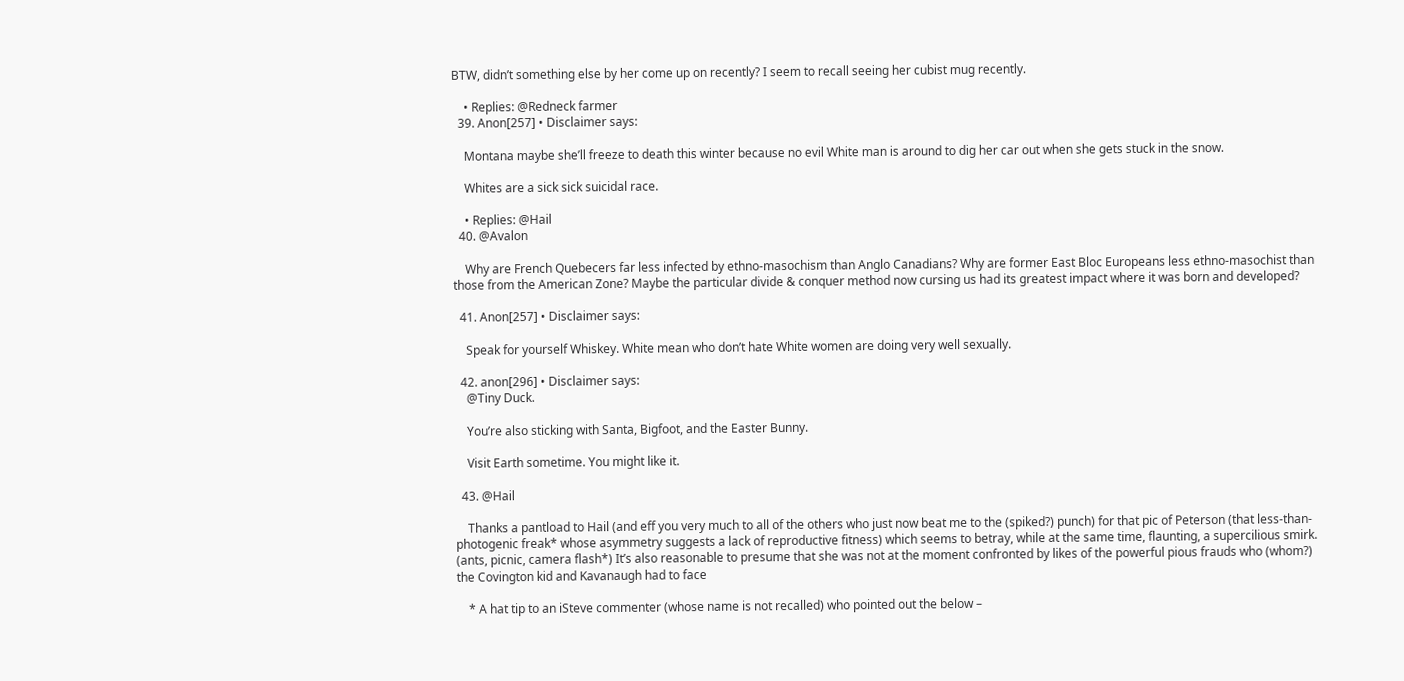BTW, didn’t something else by her come up on recently? I seem to recall seeing her cubist mug recently.

    • Replies: @Redneck farmer
  39. Anon[257] • Disclaimer says:

    Montana maybe she’ll freeze to death this winter because no evil White man is around to dig her car out when she gets stuck in the snow.

    Whites are a sick sick suicidal race.

    • Replies: @Hail
  40. @Avalon

    Why are French Quebecers far less infected by ethno-masochism than Anglo Canadians? Why are former East Bloc Europeans less ethno-masochist than those from the American Zone? Maybe the particular divide & conquer method now cursing us had its greatest impact where it was born and developed?

  41. Anon[257] • Disclaimer says:

    Speak for yourself Whiskey. White mean who don’t hate White women are doing very well sexually.

  42. anon[296] • Disclaimer says:
    @Tiny Duck.

    You’re also sticking with Santa, Bigfoot, and the Easter Bunny.

    Visit Earth sometime. You might like it.

  43. @Hail

    Thanks a pantload to Hail (and eff you very much to all of the others who just now beat me to the (spiked?) punch) for that pic of Peterson (that less-than-photogenic freak* whose asymmetry suggests a lack of reproductive fitness) which seems to betray, while at the same time, flaunting, a supercilious smirk. (ants, picnic, camera flash*) It’s also reasonable to presume that she was not at the moment confronted by likes of the powerful pious frauds who (whom?) the Covington kid and Kavanaugh had to face

    * A hat tip to an iSteve commenter (whose name is not recalled) who pointed out the below –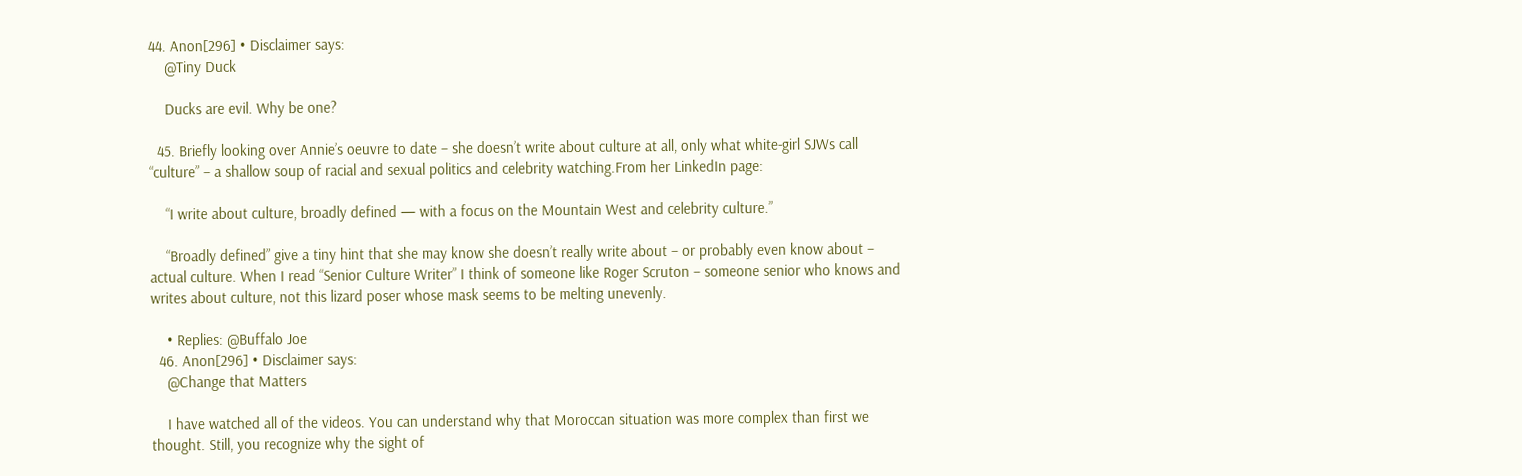44. Anon[296] • Disclaimer says:
    @Tiny Duck

    Ducks are evil. Why be one?

  45. Briefly looking over Annie’s oeuvre to date – she doesn’t write about culture at all, only what white-girl SJWs call “culture” – a shallow soup of racial and sexual politics and celebrity watching.From her LinkedIn page:

    “I write about culture, broadly defined — with a focus on the Mountain West and celebrity culture.”

    “Broadly defined” give a tiny hint that she may know she doesn’t really write about – or probably even know about – actual culture. When I read “Senior Culture Writer” I think of someone like Roger Scruton – someone senior who knows and writes about culture, not this lizard poser whose mask seems to be melting unevenly.

    • Replies: @Buffalo Joe
  46. Anon[296] • Disclaimer says:
    @Change that Matters

    I have watched all of the videos. You can understand why that Moroccan situation was more complex than first we thought. Still, you recognize why the sight of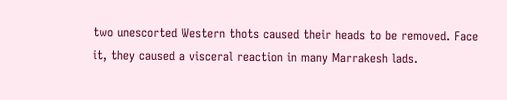two unescorted Western thots caused their heads to be removed. Face it, they caused a visceral reaction in many Marrakesh lads.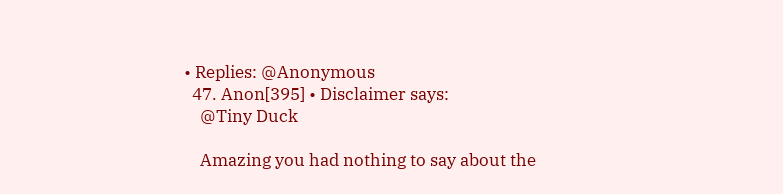• Replies: @Anonymous
  47. Anon[395] • Disclaimer says:
    @Tiny Duck

    Amazing you had nothing to say about the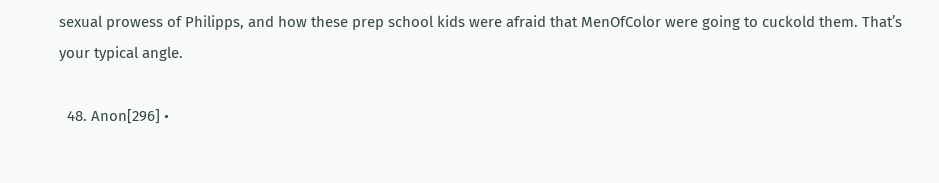sexual prowess of Philipps, and how these prep school kids were afraid that MenOfColor were going to cuckold them. That’s your typical angle.

  48. Anon[296] •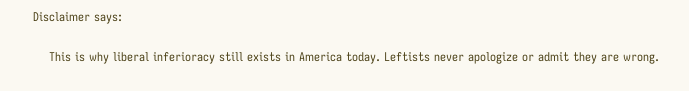Disclaimer says:

    This is why liberal inferioracy still exists in America today. Leftists never apologize or admit they are wrong.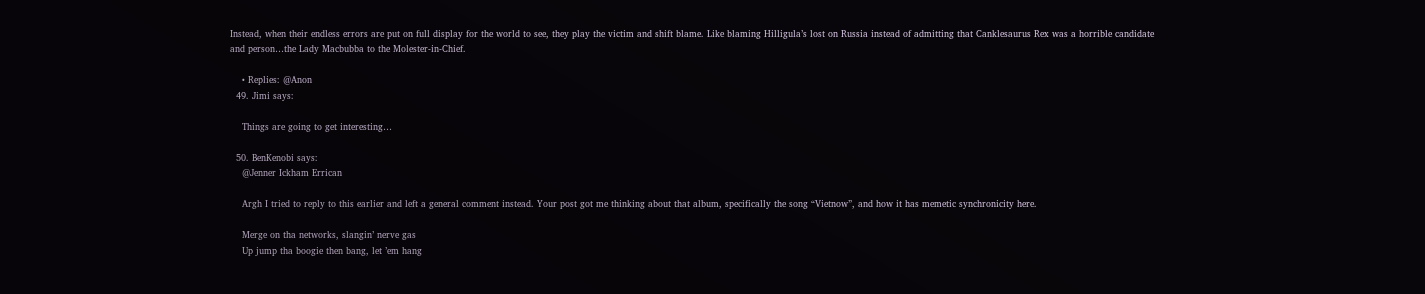Instead, when their endless errors are put on full display for the world to see, they play the victim and shift blame. Like blaming Hilligula’s lost on Russia instead of admitting that Canklesaurus Rex was a horrible candidate and person…the Lady Macbubba to the Molester-in-Chief.

    • Replies: @Anon
  49. Jimi says:

    Things are going to get interesting…

  50. BenKenobi says:
    @Jenner Ickham Errican

    Argh I tried to reply to this earlier and left a general comment instead. Your post got me thinking about that album, specifically the song “Vietnow”, and how it has memetic synchronicity here.

    Merge on tha networks, slangin’ nerve gas
    Up jump tha boogie then bang, let ’em hang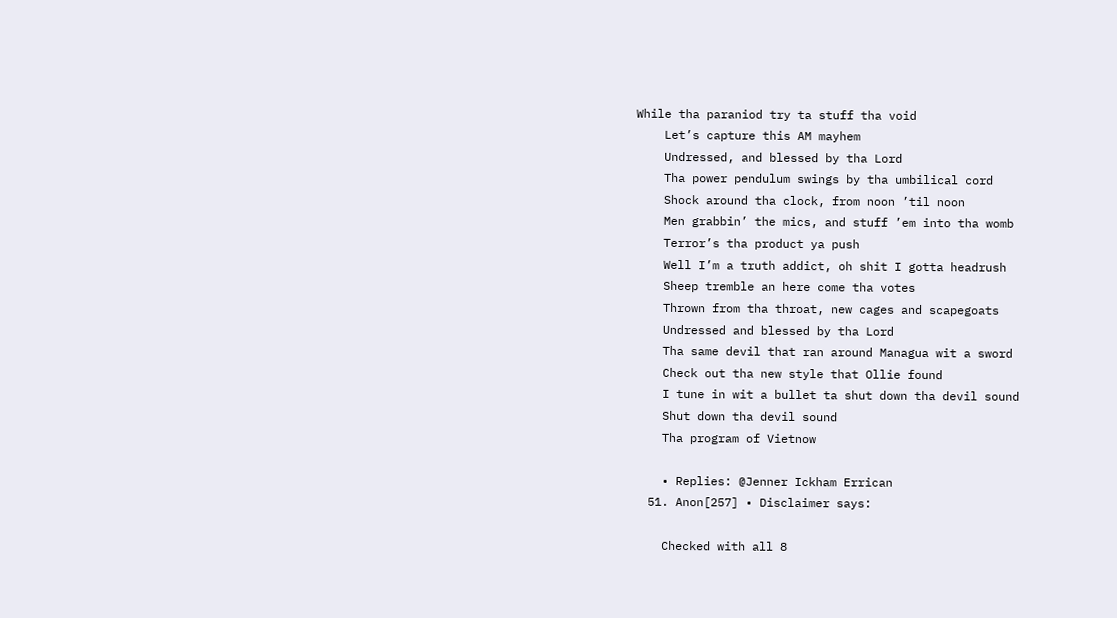While tha paraniod try ta stuff tha void
    Let’s capture this AM mayhem
    Undressed, and blessed by tha Lord
    Tha power pendulum swings by tha umbilical cord
    Shock around tha clock, from noon ’til noon
    Men grabbin’ the mics, and stuff ’em into tha womb
    Terror’s tha product ya push
    Well I’m a truth addict, oh shit I gotta headrush
    Sheep tremble an here come tha votes
    Thrown from tha throat, new cages and scapegoats
    Undressed and blessed by tha Lord
    Tha same devil that ran around Managua wit a sword
    Check out tha new style that Ollie found
    I tune in wit a bullet ta shut down tha devil sound
    Shut down tha devil sound
    Tha program of Vietnow

    • Replies: @Jenner Ickham Errican
  51. Anon[257] • Disclaimer says:

    Checked with all 8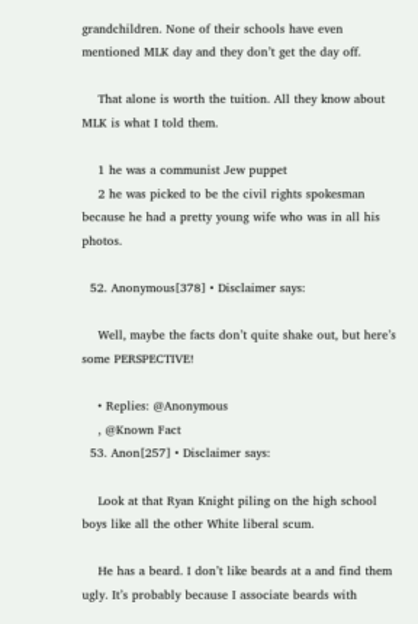grandchildren. None of their schools have even mentioned MLK day and they don’t get the day off.

    That alone is worth the tuition. All they know about MLK is what I told them.

    1 he was a communist Jew puppet
    2 he was picked to be the civil rights spokesman because he had a pretty young wife who was in all his photos.

  52. Anonymous[378] • Disclaimer says:

    Well, maybe the facts don’t quite shake out, but here’s some PERSPECTIVE!

    • Replies: @Anonymous
    , @Known Fact
  53. Anon[257] • Disclaimer says:

    Look at that Ryan Knight piling on the high school boys like all the other White liberal scum.

    He has a beard. I don’t like beards at a and find them ugly. It’s probably because I associate beards with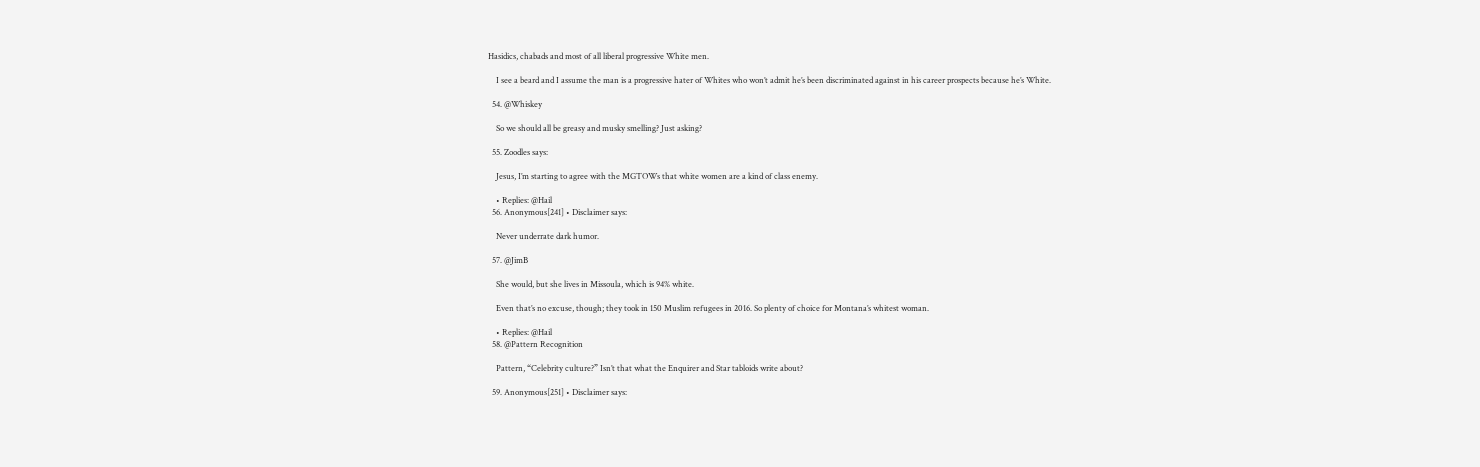Hasidics, chabads and most of all liberal progressive White men.

    I see a beard and I assume the man is a progressive hater of Whites who won’t admit he’s been discriminated against in his career prospects because he’s White.

  54. @Whiskey

    So we should all be greasy and musky smelling? Just asking?

  55. Zoodles says:

    Jesus, I’m starting to agree with the MGTOWs that white women are a kind of class enemy.

    • Replies: @Hail
  56. Anonymous[241] • Disclaimer says:

    Never underrate dark humor.

  57. @JimB

    She would, but she lives in Missoula, which is 94% white.

    Even that’s no excuse, though; they took in 150 Muslim refugees in 2016. So plenty of choice for Montana’s whitest woman.

    • Replies: @Hail
  58. @Pattern Recognition

    Pattern, “Celebrity culture?” Isn’t that what the Enquirer and Star tabloids write about?

  59. Anonymous[251] • Disclaimer says: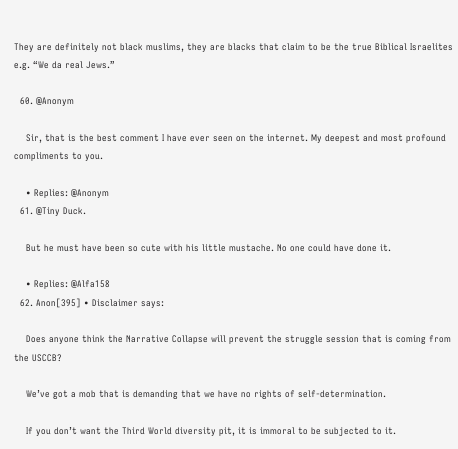They are definitely not black muslims, they are blacks that claim to be the true Biblical Israelites e.g. “We da real Jews.”

  60. @Anonym

    Sir, that is the best comment I have ever seen on the internet. My deepest and most profound compliments to you.

    • Replies: @Anonym
  61. @Tiny Duck.

    But he must have been so cute with his little mustache. No one could have done it.

    • Replies: @Alfa158
  62. Anon[395] • Disclaimer says:

    Does anyone think the Narrative Collapse will prevent the struggle session that is coming from the USCCB?

    We’ve got a mob that is demanding that we have no rights of self-determination.

    If you don’t want the Third World diversity pit, it is immoral to be subjected to it.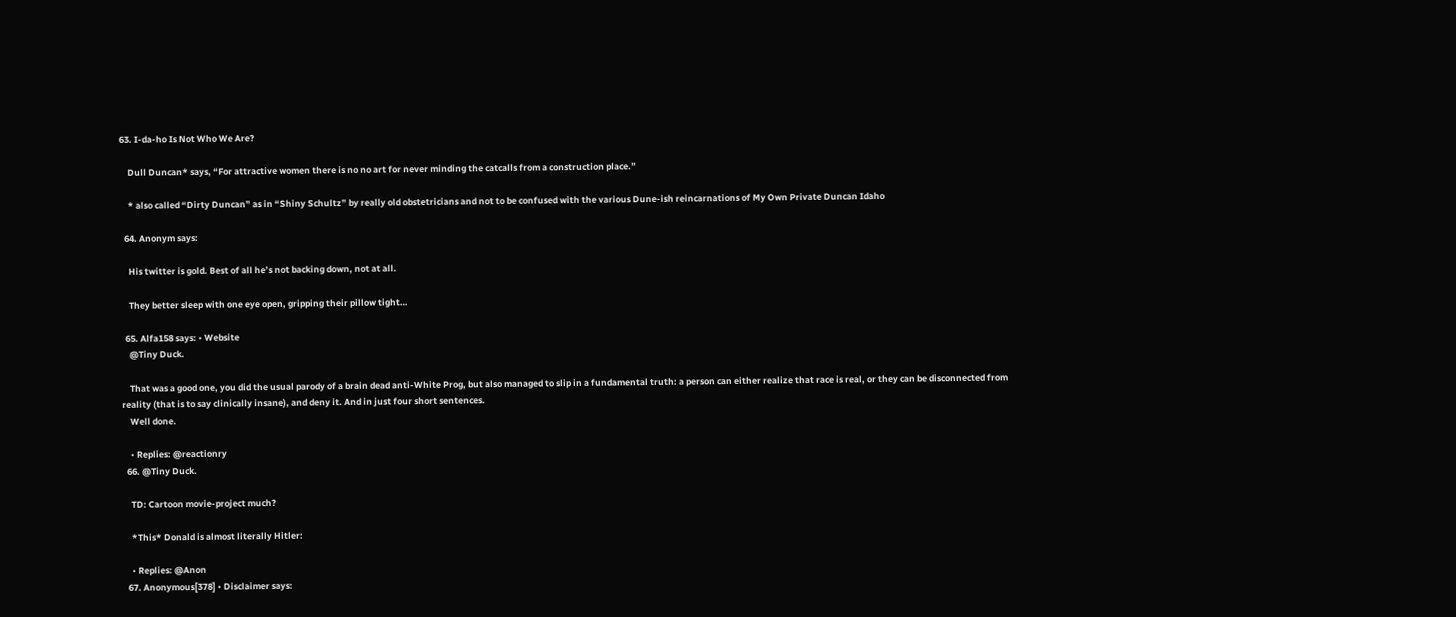63. I-da-ho Is Not Who We Are?

    Dull Duncan* says, “For attractive women there is no no art for never minding the catcalls from a construction place.”

    * also called “Dirty Duncan” as in “Shiny Schultz” by really old obstetricians and not to be confused with the various Dune-ish reincarnations of My Own Private Duncan Idaho

  64. Anonym says:

    His twitter is gold. Best of all he’s not backing down, not at all.

    They better sleep with one eye open, gripping their pillow tight…

  65. Alfa158 says: • Website
    @Tiny Duck.

    That was a good one, you did the usual parody of a brain dead anti-White Prog, but also managed to slip in a fundamental truth: a person can either realize that race is real, or they can be disconnected from reality (that is to say clinically insane), and deny it. And in just four short sentences.
    Well done.

    • Replies: @reactionry
  66. @Tiny Duck.

    TD: Cartoon movie-project much?

    *This* Donald is almost literally Hitler:

    • Replies: @Anon
  67. Anonymous[378] • Disclaimer says: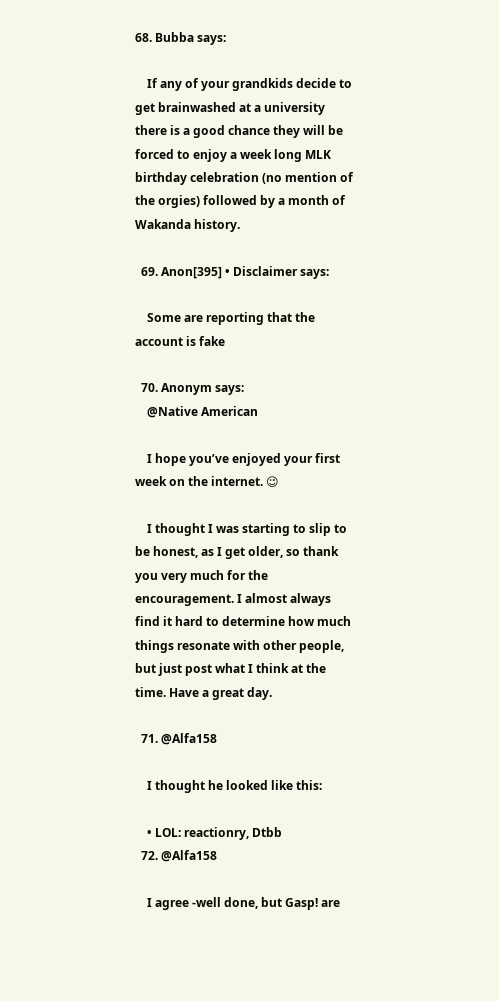68. Bubba says:

    If any of your grandkids decide to get brainwashed at a university there is a good chance they will be forced to enjoy a week long MLK birthday celebration (no mention of the orgies) followed by a month of Wakanda history.

  69. Anon[395] • Disclaimer says:

    Some are reporting that the account is fake

  70. Anonym says:
    @Native American

    I hope you’ve enjoyed your first week on the internet. 😉

    I thought I was starting to slip to be honest, as I get older, so thank you very much for the encouragement. I almost always find it hard to determine how much things resonate with other people, but just post what I think at the time. Have a great day.

  71. @Alfa158

    I thought he looked like this:

    • LOL: reactionry, Dtbb
  72. @Alfa158

    I agree -well done, but Gasp! are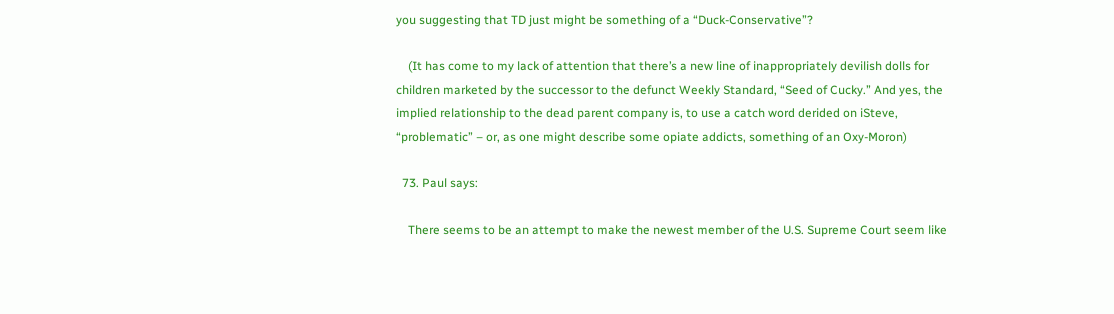you suggesting that TD just might be something of a “Duck-Conservative”?

    (It has come to my lack of attention that there’s a new line of inappropriately devilish dolls for children marketed by the successor to the defunct Weekly Standard, “Seed of Cucky.” And yes, the implied relationship to the dead parent company is, to use a catch word derided on iSteve, “problematic” – or, as one might describe some opiate addicts, something of an Oxy-Moron)

  73. Paul says:

    There seems to be an attempt to make the newest member of the U.S. Supreme Court seem like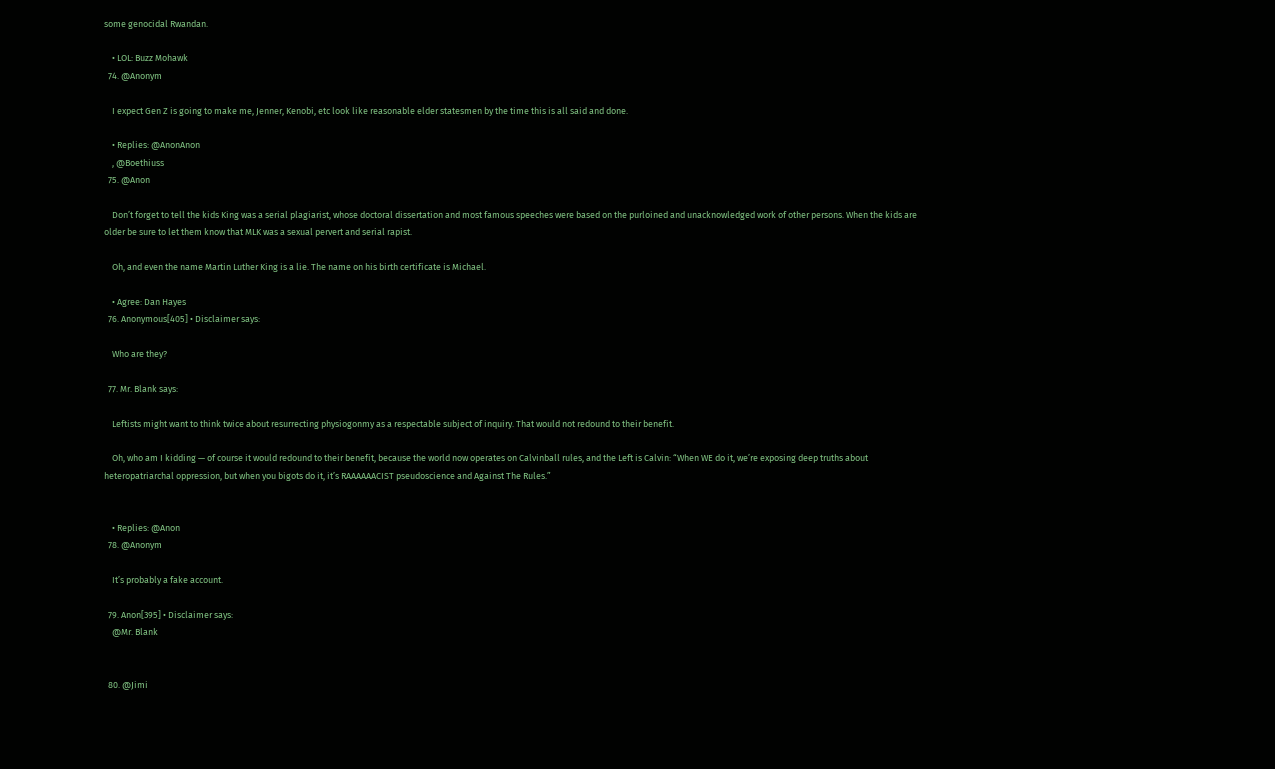some genocidal Rwandan.

    • LOL: Buzz Mohawk
  74. @Anonym

    I expect Gen Z is going to make me, Jenner, Kenobi, etc look like reasonable elder statesmen by the time this is all said and done.

    • Replies: @AnonAnon
    , @Boethiuss
  75. @Anon

    Don’t forget to tell the kids King was a serial plagiarist, whose doctoral dissertation and most famous speeches were based on the purloined and unacknowledged work of other persons. When the kids are older be sure to let them know that MLK was a sexual pervert and serial rapist.

    Oh, and even the name Martin Luther King is a lie. The name on his birth certificate is Michael.

    • Agree: Dan Hayes
  76. Anonymous[405] • Disclaimer says:

    Who are they?

  77. Mr. Blank says:

    Leftists might want to think twice about resurrecting physiogonmy as a respectable subject of inquiry. That would not redound to their benefit.

    Oh, who am I kidding — of course it would redound to their benefit, because the world now operates on Calvinball rules, and the Left is Calvin: “When WE do it, we’re exposing deep truths about heteropatriarchal oppression, but when you bigots do it, it’s RAAAAAACIST pseudoscience and Against The Rules.”


    • Replies: @Anon
  78. @Anonym

    It’s probably a fake account.

  79. Anon[395] • Disclaimer says:
    @Mr. Blank


  80. @Jimi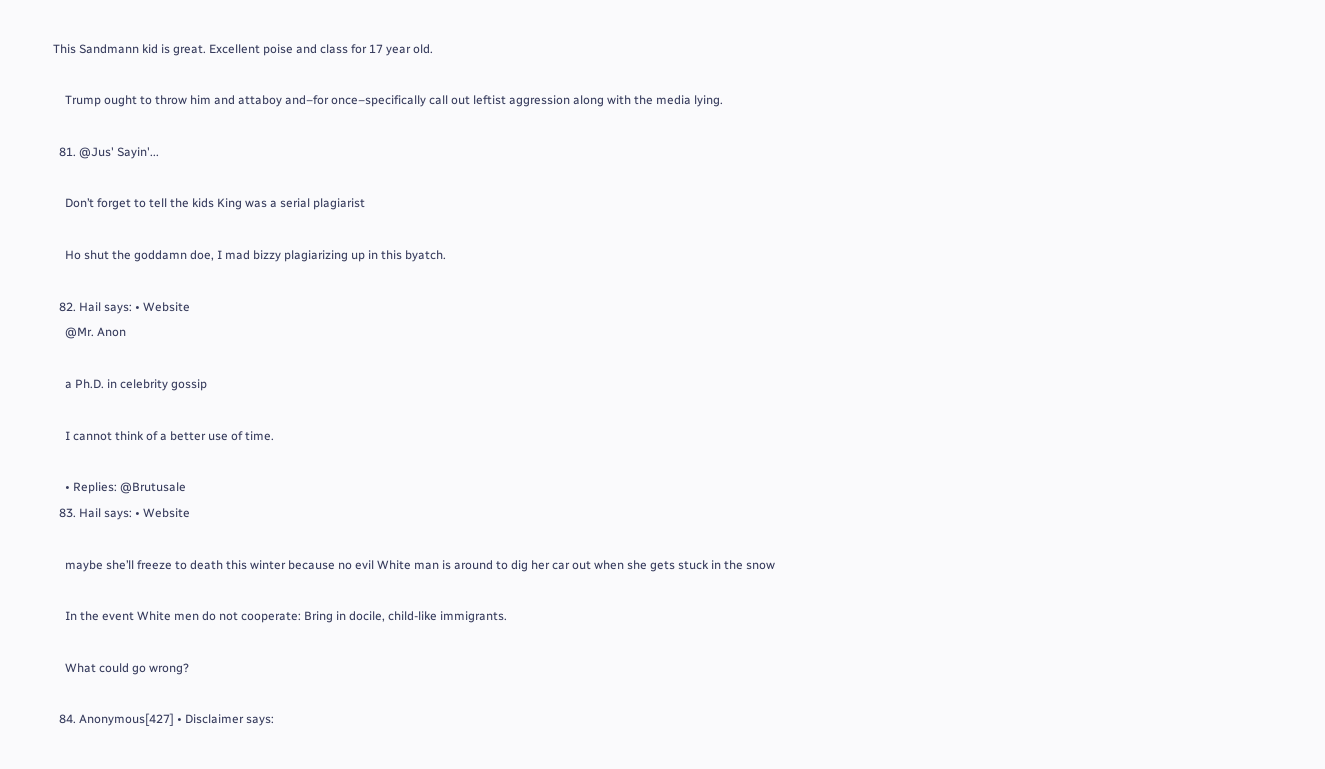This Sandmann kid is great. Excellent poise and class for 17 year old.

    Trump ought to throw him and attaboy and–for once–specifically call out leftist aggression along with the media lying.

  81. @Jus' Sayin'...

    Don’t forget to tell the kids King was a serial plagiarist

    Ho shut the goddamn doe, I mad bizzy plagiarizing up in this byatch.

  82. Hail says: • Website
    @Mr. Anon

    a Ph.D. in celebrity gossip

    I cannot think of a better use of time.

    • Replies: @Brutusale
  83. Hail says: • Website

    maybe she’ll freeze to death this winter because no evil White man is around to dig her car out when she gets stuck in the snow

    In the event White men do not cooperate: Bring in docile, child-like immigrants.

    What could go wrong?

  84. Anonymous[427] • Disclaimer says: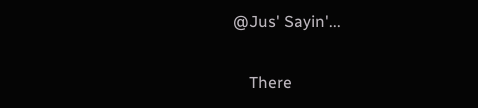@Jus' Sayin'...

    There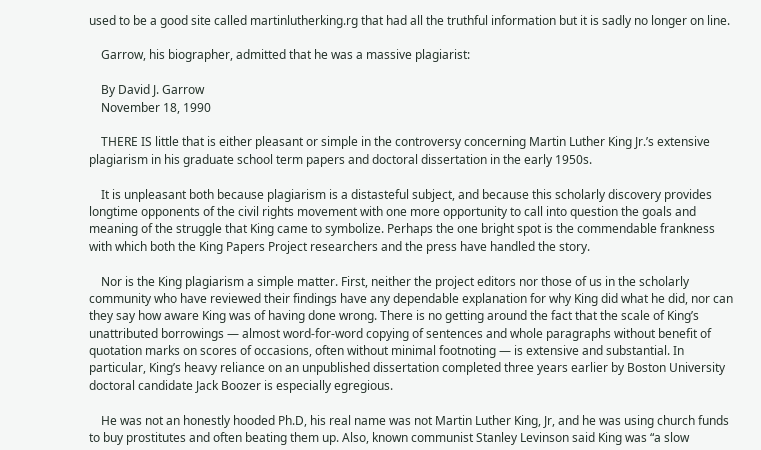used to be a good site called martinlutherking.rg that had all the truthful information but it is sadly no longer on line.

    Garrow, his biographer, admitted that he was a massive plagiarist:

    By David J. Garrow
    November 18, 1990

    THERE IS little that is either pleasant or simple in the controversy concerning Martin Luther King Jr.’s extensive plagiarism in his graduate school term papers and doctoral dissertation in the early 1950s.

    It is unpleasant both because plagiarism is a distasteful subject, and because this scholarly discovery provides longtime opponents of the civil rights movement with one more opportunity to call into question the goals and meaning of the struggle that King came to symbolize. Perhaps the one bright spot is the commendable frankness with which both the King Papers Project researchers and the press have handled the story.

    Nor is the King plagiarism a simple matter. First, neither the project editors nor those of us in the scholarly community who have reviewed their findings have any dependable explanation for why King did what he did, nor can they say how aware King was of having done wrong. There is no getting around the fact that the scale of King’s unattributed borrowings — almost word-for-word copying of sentences and whole paragraphs without benefit of quotation marks on scores of occasions, often without minimal footnoting — is extensive and substantial. In particular, King’s heavy reliance on an unpublished dissertation completed three years earlier by Boston University doctoral candidate Jack Boozer is especially egregious.

    He was not an honestly hooded Ph.D, his real name was not Martin Luther King, Jr, and he was using church funds to buy prostitutes and often beating them up. Also, known communist Stanley Levinson said King was “a slow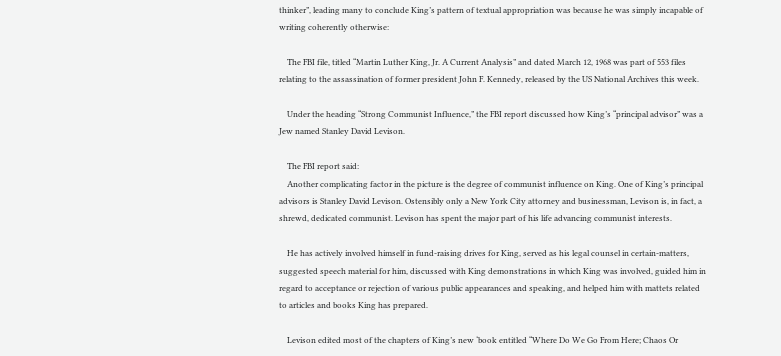thinker”, leading many to conclude King’s pattern of textual appropriation was because he was simply incapable of writing coherently otherwise:

    The FBI file, titled “Martin Luther King, Jr. A Current Analysis” and dated March 12, 1968 was part of 553 files relating to the assassination of former president John F. Kennedy, released by the US National Archives this week.

    Under the heading “Strong Communist Influence,” the FBI report discussed how King’s “principal advisor” was a Jew named Stanley David Levison.

    The FBI report said:
    Another complicating factor in the picture is the degree of communist influence on King. One of King’s principal advisors is Stanley David Levison. Ostensibly only a New York City attorney and businessman, Levison is, in fact, a shrewd, dedicated communist. Levison has spent the major part of his life advancing communist interests.

    He has actively involved himself in fund-raising drives for King, served as his legal counsel in certain-matters, suggested speech material for him, discussed with King demonstrations in which King was involved, guided him in regard to acceptance or rejection of various public appearances and speaking, and helped him with mattets related to articles and books King has prepared.

    Levison edited most of the chapters of King’s new ‘book entitled “Where Do We Go From Here; Chaos Or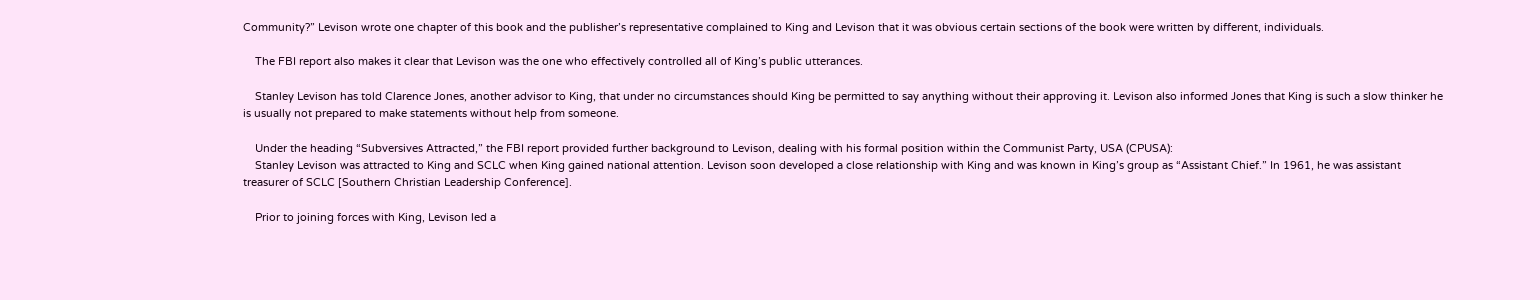Community?” Levison wrote one chapter of this book and the publisher’s representative complained to King and Levison that it was obvious certain sections of the book were written by different, individuals.

    The FBI report also makes it clear that Levison was the one who effectively controlled all of King’s public utterances.

    Stanley Levison has told Clarence Jones, another advisor to King, that under no circumstances should King be permitted to say anything without their approving it. Levison also informed Jones that King is such a slow thinker he is usually not prepared to make statements without help from someone.

    Under the heading “Subversives Attracted,” the FBI report provided further background to Levison, dealing with his formal position within the Communist Party, USA (CPUSA):
    Stanley Levison was attracted to King and SCLC when King gained national attention. Levison soon developed a close relationship with King and was known in King’s group as “Assistant Chief.” In 1961, he was assistant treasurer of SCLC [Southern Christian Leadership Conference].

    Prior to joining forces with King, Levison led a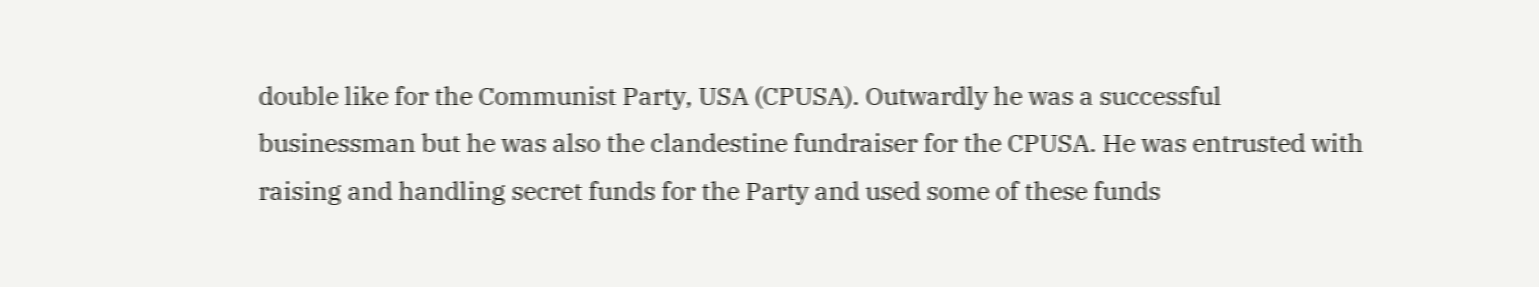double like for the Communist Party, USA (CPUSA). Outwardly he was a successful businessman but he was also the clandestine fundraiser for the CPUSA. He was entrusted with raising and handling secret funds for the Party and used some of these funds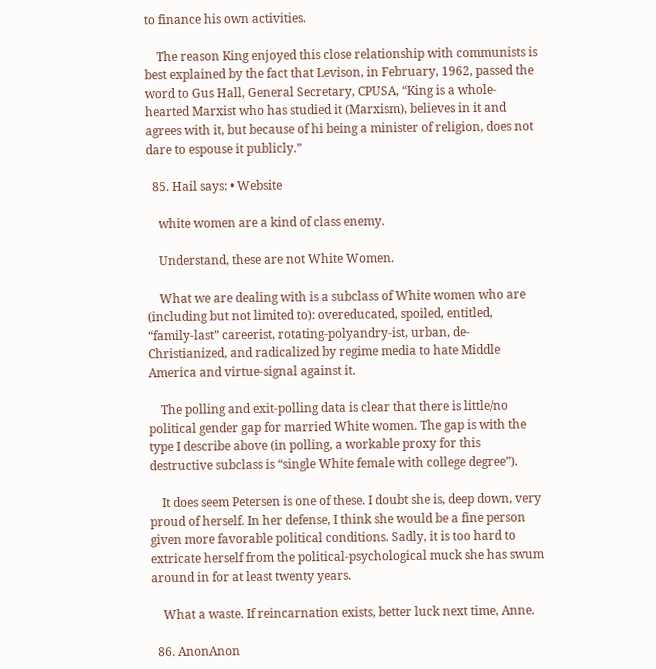to finance his own activities.

    The reason King enjoyed this close relationship with communists is best explained by the fact that Levison, in February, 1962, passed the word to Gus Hall, General Secretary, CPUSA, “King is a whole-hearted Marxist who has studied it (Marxism), believes in it and agrees with it, but because of hi being a minister of religion, does not dare to espouse it publicly.”

  85. Hail says: • Website

    white women are a kind of class enemy.

    Understand, these are not White Women.

    What we are dealing with is a subclass of White women who are (including but not limited to): overeducated, spoiled, entitled, “family-last” careerist, rotating-polyandry-ist, urban, de-Christianized, and radicalized by regime media to hate Middle America and virtue-signal against it.

    The polling and exit-polling data is clear that there is little/no political gender gap for married White women. The gap is with the type I describe above (in polling, a workable proxy for this destructive subclass is “single White female with college degree”).

    It does seem Petersen is one of these. I doubt she is, deep down, very proud of herself. In her defense, I think she would be a fine person given more favorable political conditions. Sadly, it is too hard to extricate herself from the political-psychological muck she has swum around in for at least twenty years.

    What a waste. If reincarnation exists, better luck next time, Anne.

  86. AnonAnon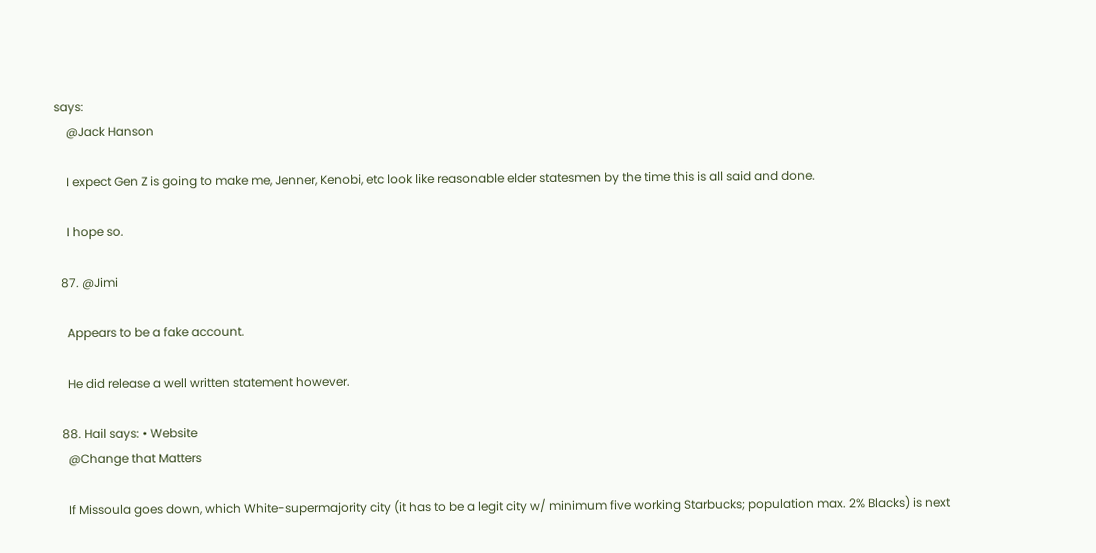says:
    @Jack Hanson

    I expect Gen Z is going to make me, Jenner, Kenobi, etc look like reasonable elder statesmen by the time this is all said and done.

    I hope so.

  87. @Jimi

    Appears to be a fake account.

    He did release a well written statement however.

  88. Hail says: • Website
    @Change that Matters

    If Missoula goes down, which White-supermajority city (it has to be a legit city w/ minimum five working Starbucks; population max. 2% Blacks) is next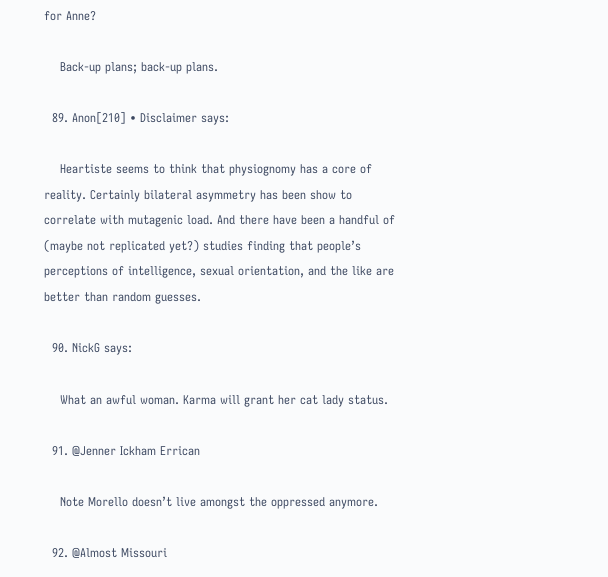for Anne?

    Back-up plans; back-up plans.

  89. Anon[210] • Disclaimer says:

    Heartiste seems to think that physiognomy has a core of reality. Certainly bilateral asymmetry has been show to correlate with mutagenic load. And there have been a handful of (maybe not replicated yet?) studies finding that people’s perceptions of intelligence, sexual orientation, and the like are better than random guesses.

  90. NickG says:

    What an awful woman. Karma will grant her cat lady status.

  91. @Jenner Ickham Errican

    Note Morello doesn’t live amongst the oppressed anymore.

  92. @Almost Missouri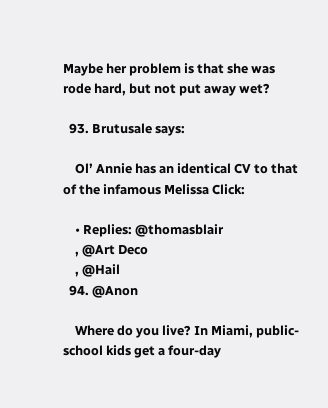Maybe her problem is that she was rode hard, but not put away wet?

  93. Brutusale says:

    Ol’ Annie has an identical CV to that of the infamous Melissa Click:

    • Replies: @thomasblair
    , @Art Deco
    , @Hail
  94. @Anon

    Where do you live? In Miami, public-school kids get a four-day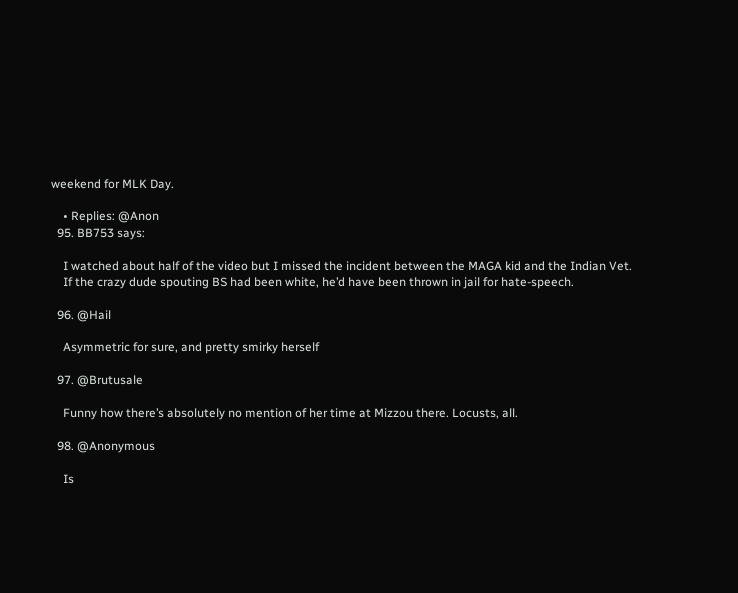weekend for MLK Day.

    • Replies: @Anon
  95. BB753 says:

    I watched about half of the video but I missed the incident between the MAGA kid and the Indian Vet.
    If the crazy dude spouting BS had been white, he’d have been thrown in jail for hate-speech.

  96. @Hail

    Asymmetric for sure, and pretty smirky herself

  97. @Brutusale

    Funny how there’s absolutely no mention of her time at Mizzou there. Locusts, all.

  98. @Anonymous

    Is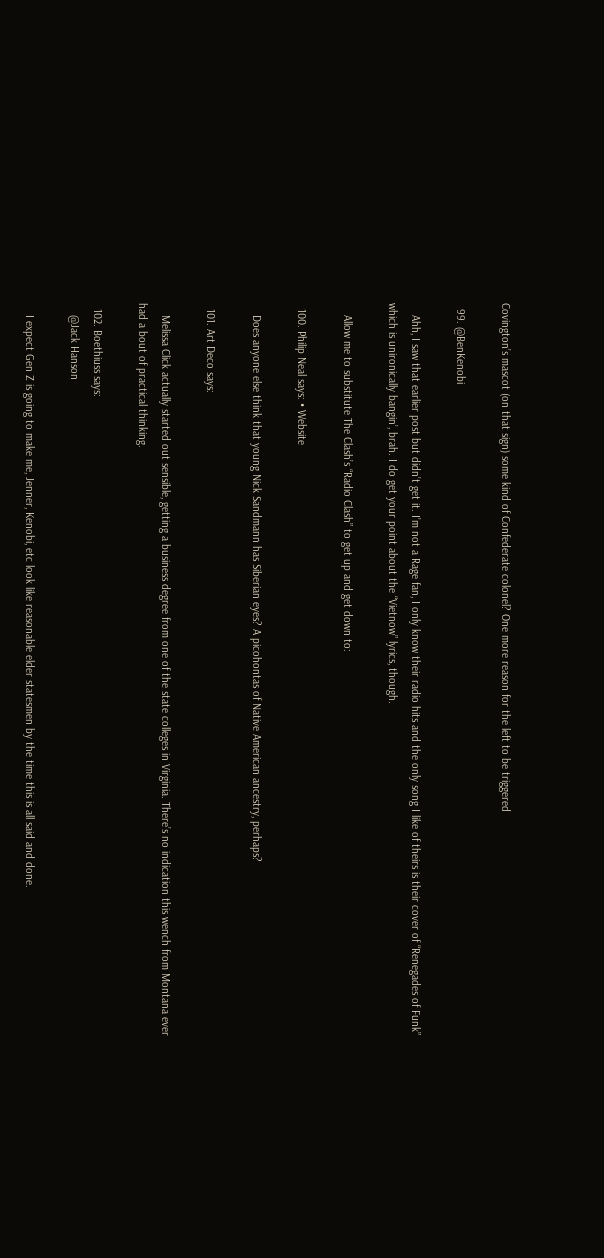Covington’s mascot (on that sign) some kind of Confederate colonel? One more reason for the left to be triggered

  99. @BenKenobi

    Ahh, I saw that earlier post but didn’t get it. I’m not a Rage fan, I only know their radio hits and the only song I like of theirs is their cover of “Renegades of Funk” which is unironically bangin’, brah. I do get your point about the “Vietnow” lyrics, though.

    Allow me to substitute The Clash’s “Radio Clash” to get up and get down to:

  100. Philip Neal says: • Website

    Does anyone else think that young Nick Sandmann has Siberian eyes? A picohontas of Native American ancestry, perhaps?

  101. Art Deco says:

    Melissa Click actually started out sensible, getting a business degree from one of the state colleges in Virginia. There’s no indication this wench from Montana ever had a bout of practical thinking.

  102. Boethiuss says:
    @Jack Hanson

    I expect Gen Z is going to make me, Jenner, Kenobi, etc look like reasonable elder statesmen by the time this is all said and done.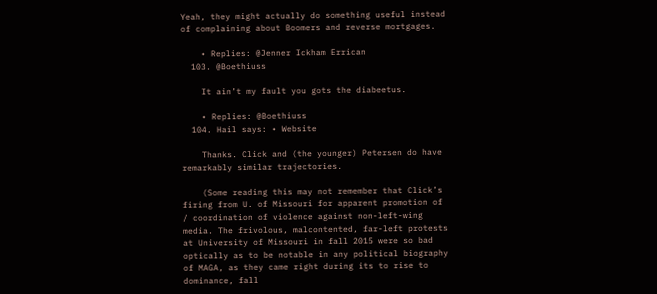Yeah, they might actually do something useful instead of complaining about Boomers and reverse mortgages.

    • Replies: @Jenner Ickham Errican
  103. @Boethiuss

    It ain’t my fault you gots the diabeetus.

    • Replies: @Boethiuss
  104. Hail says: • Website

    Thanks. Click and (the younger) Petersen do have remarkably similar trajectories.

    (Some reading this may not remember that Click’s firing from U. of Missouri for apparent promotion of / coordination of violence against non-left-wing media. The frivolous, malcontented, far-left protests at University of Missouri in fall 2015 were so bad optically as to be notable in any political biography of MAGA, as they came right during its to rise to dominance, fall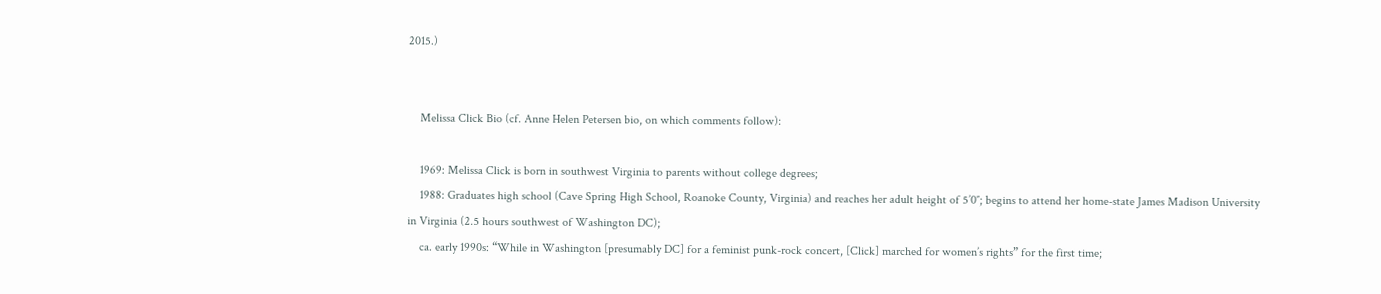2015.)


    Melissa Click Bio (cf. Anne Helen Petersen bio, on which comments follow):

    1969: Melissa Click is born in southwest Virginia to parents without college degrees;
    1988: Graduates high school (Cave Spring High School, Roanoke County, Virginia) and reaches her adult height of 5’0″; begins to attend her home-state James Madison University in Virginia (2.5 hours southwest of Washington DC);
    ca. early 1990s: “While in Washington [presumably DC] for a feminist punk-rock concert, [Click] marched for women’s rights” for the first time;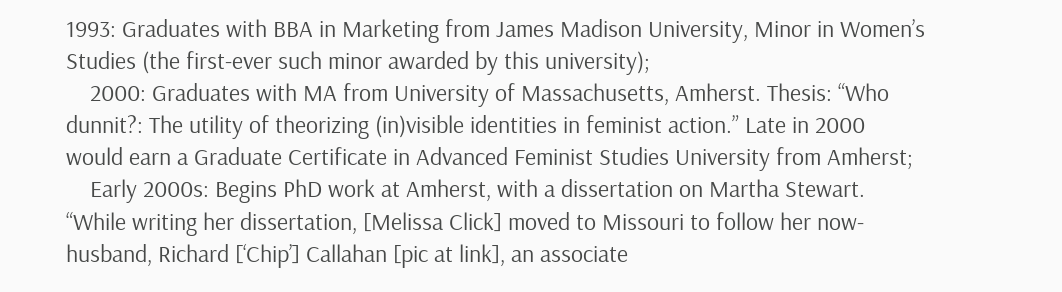1993: Graduates with BBA in Marketing from James Madison University, Minor in Women’s Studies (the first-ever such minor awarded by this university);
    2000: Graduates with MA from University of Massachusetts, Amherst. Thesis: “Who dunnit?: The utility of theorizing (in)visible identities in feminist action.” Late in 2000 would earn a Graduate Certificate in Advanced Feminist Studies University from Amherst;
    Early 2000s: Begins PhD work at Amherst, with a dissertation on Martha Stewart. “While writing her dissertation, [Melissa Click] moved to Missouri to follow her now-husband, Richard [‘Chip’] Callahan [pic at link], an associate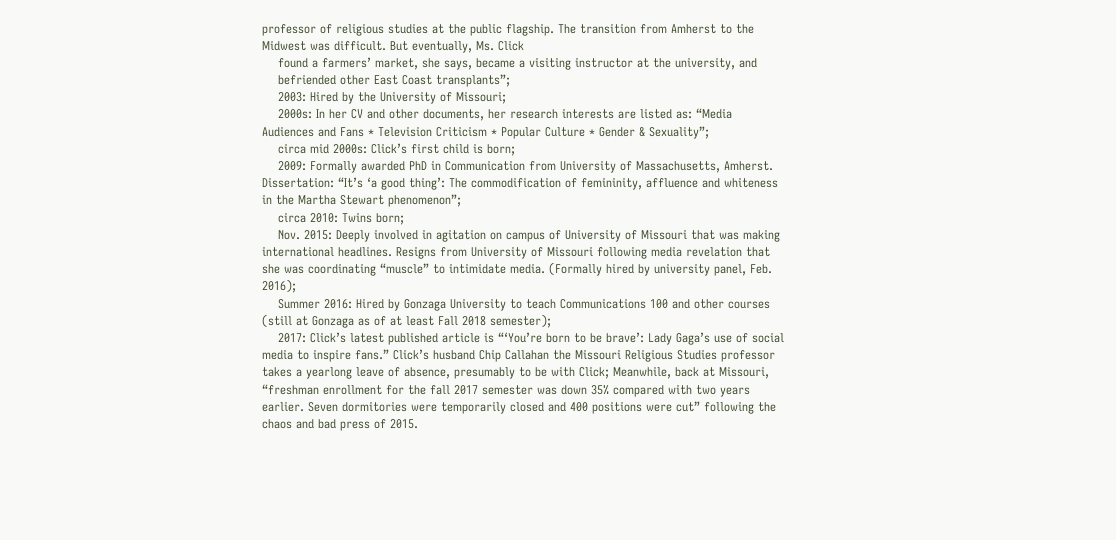professor of religious studies at the public flagship. The transition from Amherst to the Midwest was difficult. But eventually, Ms. Click
    found a farmers’ market, she says, became a visiting instructor at the university, and
    befriended other East Coast transplants”;
    2003: Hired by the University of Missouri;
    2000s: In her CV and other documents, her research interests are listed as: “Media Audiences and Fans * Television Criticism * Popular Culture * Gender & Sexuality”;
    circa mid 2000s: Click’s first child is born;
    2009: Formally awarded PhD in Communication from University of Massachusetts, Amherst. Dissertation: “It’s ‘a good thing’: The commodification of femininity, affluence and whiteness in the Martha Stewart phenomenon”;
    circa 2010: Twins born;
    Nov. 2015: Deeply involved in agitation on campus of University of Missouri that was making international headlines. Resigns from University of Missouri following media revelation that she was coordinating “muscle” to intimidate media. (Formally hired by university panel, Feb. 2016);
    Summer 2016: Hired by Gonzaga University to teach Communications 100 and other courses (still at Gonzaga as of at least Fall 2018 semester);
    2017: Click’s latest published article is “‘You’re born to be brave’: Lady Gaga’s use of social media to inspire fans.” Click’s husband Chip Callahan the Missouri Religious Studies professor takes a yearlong leave of absence, presumably to be with Click; Meanwhile, back at Missouri, “freshman enrollment for the fall 2017 semester was down 35% compared with two years earlier. Seven dormitories were temporarily closed and 400 positions were cut” following the chaos and bad press of 2015.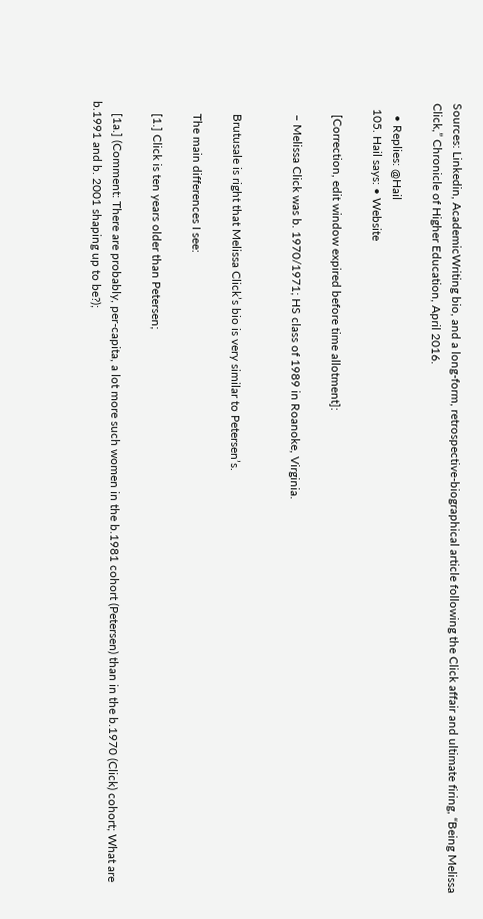Sources: Linkedin, AcademicWriting bio, and a long-form, retrospective-biographical article following the Click affair and ultimate firing, “Being Melissa Click,” Chronicle of Higher Education, April 2016.

    • Replies: @Hail
  105. Hail says: • Website

    [Correction, edit window expired before time allotment]:

    – Melissa Click was b. 1970/1971; HS class of 1989 in Roanoke, Virginia.


    Brutusale is right that Melissa Click’s bio is very similar to Petersen’s.

    The main differences I see:

    [1.] Click is ten years older than Petersen;

    [1a.] (Comment: There are probably, per-capita, a lot more such women in the b.1981 cohort (Petersen) than in the b.1970 (Click) cohort; What are b.1991 and b. 2001 shaping up to be?);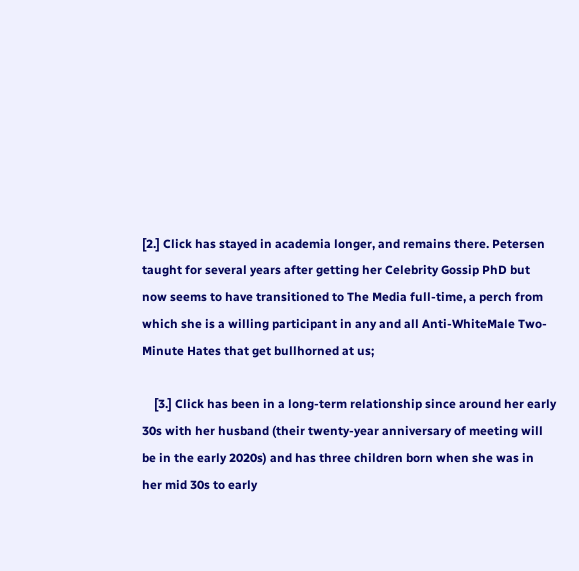[2.] Click has stayed in academia longer, and remains there. Petersen taught for several years after getting her Celebrity Gossip PhD but now seems to have transitioned to The Media full-time, a perch from which she is a willing participant in any and all Anti-WhiteMale Two-Minute Hates that get bullhorned at us;

    [3.] Click has been in a long-term relationship since around her early 30s with her husband (their twenty-year anniversary of meeting will be in the early 2020s) and has three children born when she was in her mid 30s to early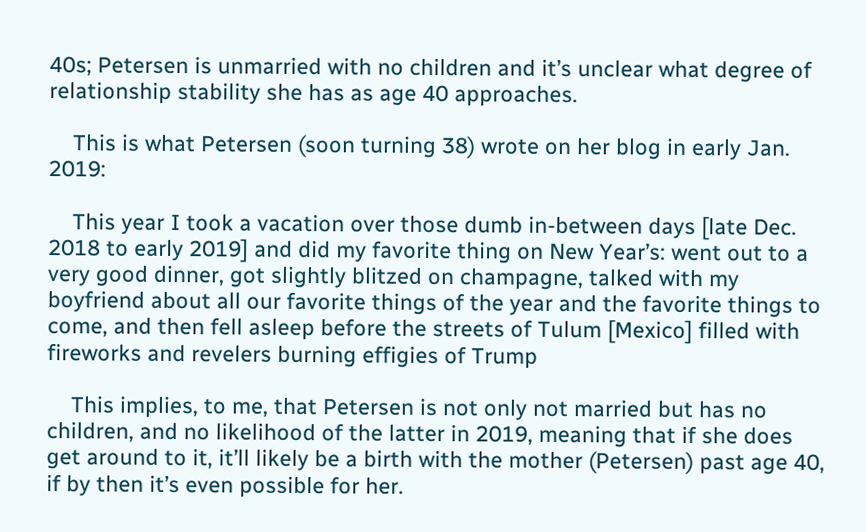40s; Petersen is unmarried with no children and it’s unclear what degree of relationship stability she has as age 40 approaches.

    This is what Petersen (soon turning 38) wrote on her blog in early Jan. 2019:

    This year I took a vacation over those dumb in-between days [late Dec. 2018 to early 2019] and did my favorite thing on New Year’s: went out to a very good dinner, got slightly blitzed on champagne, talked with my boyfriend about all our favorite things of the year and the favorite things to come, and then fell asleep before the streets of Tulum [Mexico] filled with fireworks and revelers burning effigies of Trump

    This implies, to me, that Petersen is not only not married but has no children, and no likelihood of the latter in 2019, meaning that if she does get around to it, it’ll likely be a birth with the mother (Petersen) past age 40, if by then it’s even possible for her.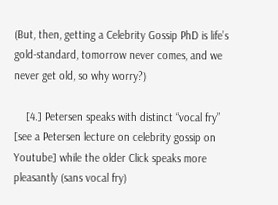(But, then, getting a Celebrity Gossip PhD is life’s gold-standard, tomorrow never comes, and we never get old, so why worry?)

    [4.] Petersen speaks with distinct “vocal fry” [see a Petersen lecture on celebrity gossip on Youtube] while the older Click speaks more pleasantly (sans vocal fry)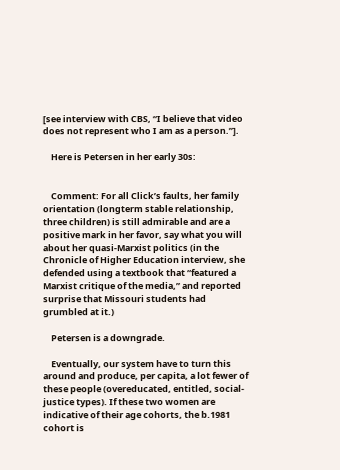[see interview with CBS, “I believe that video does not represent who I am as a person.”].

    Here is Petersen in her early 30s:


    Comment: For all Click’s faults, her family orientation (longterm stable relationship, three children) is still admirable and are a positive mark in her favor, say what you will about her quasi-Marxist politics (in the Chronicle of Higher Education interview, she defended using a textbook that “featured a Marxist critique of the media,” and reported surprise that Missouri students had grumbled at it.)

    Petersen is a downgrade.

    Eventually, our system have to turn this around and produce, per capita, a lot fewer of these people (overeducated, entitled, social-justice types). If these two women are indicative of their age cohorts, the b.1981 cohort is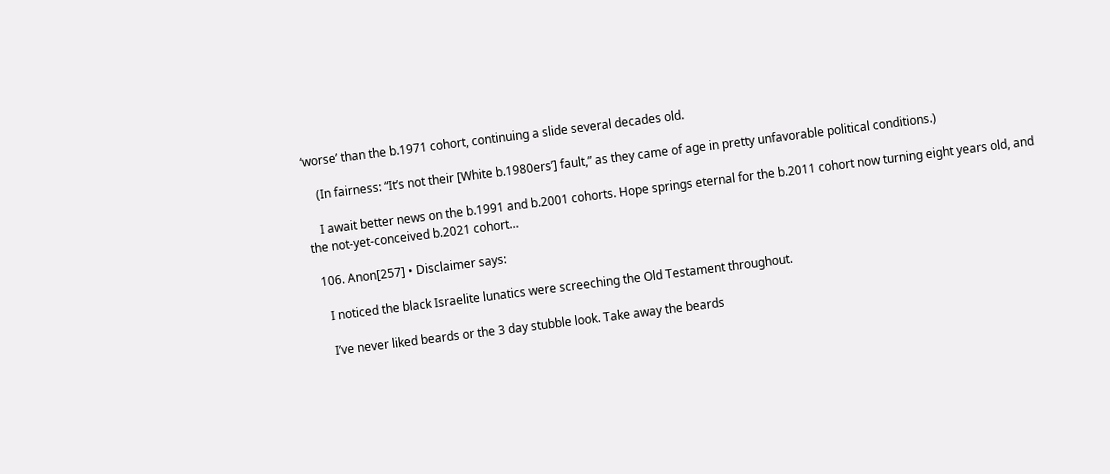‘worse’ than the b.1971 cohort, continuing a slide several decades old.

    (In fairness: “It’s not their [White b.1980ers’] fault,” as they came of age in pretty unfavorable political conditions.)

    I await better news on the b.1991 and b.2001 cohorts. Hope springs eternal for the b.2011 cohort now turning eight years old, and the not-yet-conceived b.2021 cohort…

  106. Anon[257] • Disclaimer says:

    I noticed the black Israelite lunatics were screeching the Old Testament throughout.

    I’ve never liked beards or the 3 day stubble look. Take away the beards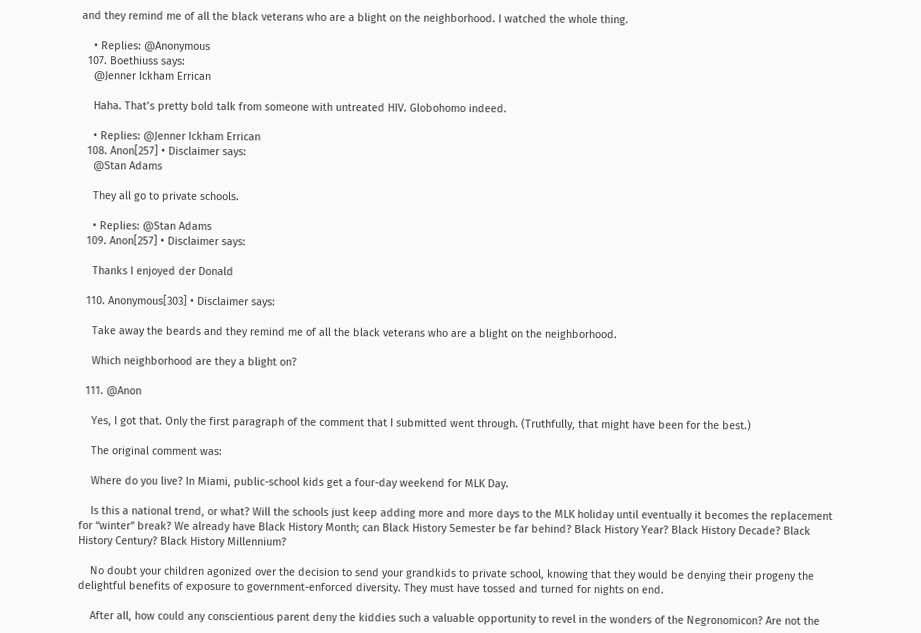and they remind me of all the black veterans who are a blight on the neighborhood. I watched the whole thing.

    • Replies: @Anonymous
  107. Boethiuss says:
    @Jenner Ickham Errican

    Haha. That’s pretty bold talk from someone with untreated HIV. Globohomo indeed.

    • Replies: @Jenner Ickham Errican
  108. Anon[257] • Disclaimer says:
    @Stan Adams

    They all go to private schools.

    • Replies: @Stan Adams
  109. Anon[257] • Disclaimer says:

    Thanks I enjoyed der Donald

  110. Anonymous[303] • Disclaimer says:

    Take away the beards and they remind me of all the black veterans who are a blight on the neighborhood.

    Which neighborhood are they a blight on?

  111. @Anon

    Yes, I got that. Only the first paragraph of the comment that I submitted went through. (Truthfully, that might have been for the best.)

    The original comment was:

    Where do you live? In Miami, public-school kids get a four-day weekend for MLK Day.

    Is this a national trend, or what? Will the schools just keep adding more and more days to the MLK holiday until eventually it becomes the replacement for “winter” break? We already have Black History Month; can Black History Semester be far behind? Black History Year? Black History Decade? Black History Century? Black History Millennium?

    No doubt your children agonized over the decision to send your grandkids to private school, knowing that they would be denying their progeny the delightful benefits of exposure to government-enforced diversity. They must have tossed and turned for nights on end.

    After all, how could any conscientious parent deny the kiddies such a valuable opportunity to revel in the wonders of the Negronomicon? Are not the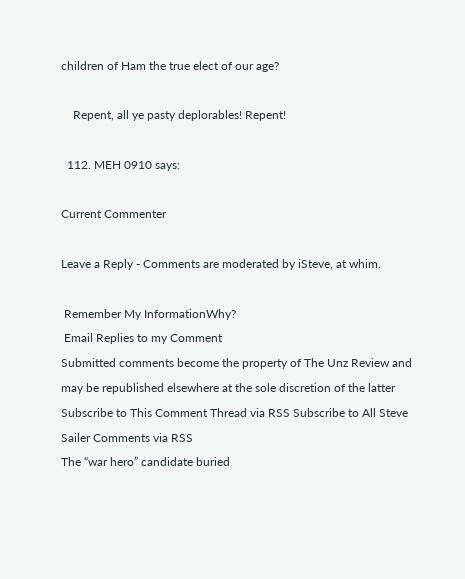children of Ham the true elect of our age?

    Repent, all ye pasty deplorables! Repent!

  112. MEH 0910 says:

Current Commenter

Leave a Reply - Comments are moderated by iSteve, at whim.

 Remember My InformationWhy?
 Email Replies to my Comment
Submitted comments become the property of The Unz Review and may be republished elsewhere at the sole discretion of the latter
Subscribe to This Comment Thread via RSS Subscribe to All Steve Sailer Comments via RSS
The “war hero” candidate buried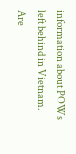information about POWs left behind in Vietnam.
Are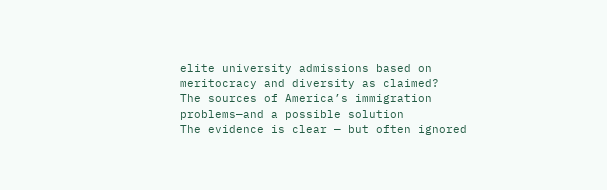elite university admissions based on meritocracy and diversity as claimed?
The sources of America’s immigration problems—and a possible solution
The evidence is clear — but often ignored